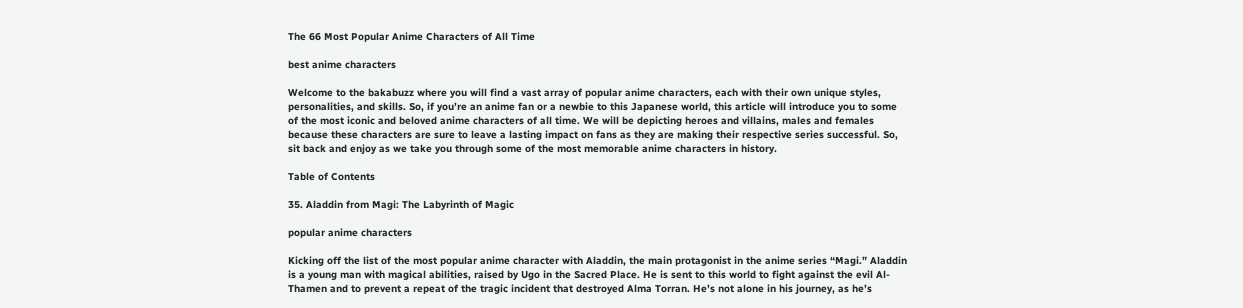The 66 Most Popular Anime Characters of All Time

best anime characters

Welcome to the bakabuzz where you will find a vast array of popular anime characters, each with their own unique styles, personalities, and skills. So, if you’re an anime fan or a newbie to this Japanese world, this article will introduce you to some of the most iconic and beloved anime characters of all time. We will be depicting heroes and villains, males and females because these characters are sure to leave a lasting impact on fans as they are making their respective series successful. So, sit back and enjoy as we take you through some of the most memorable anime characters in history.

Table of Contents

35. Aladdin from Magi: The Labyrinth of Magic

popular anime characters

Kicking off the list of the most popular anime character with Aladdin, the main protagonist in the anime series “Magi.” Aladdin is a young man with magical abilities, raised by Ugo in the Sacred Place. He is sent to this world to fight against the evil Al-Thamen and to prevent a repeat of the tragic incident that destroyed Alma Torran. He’s not alone in his journey, as he’s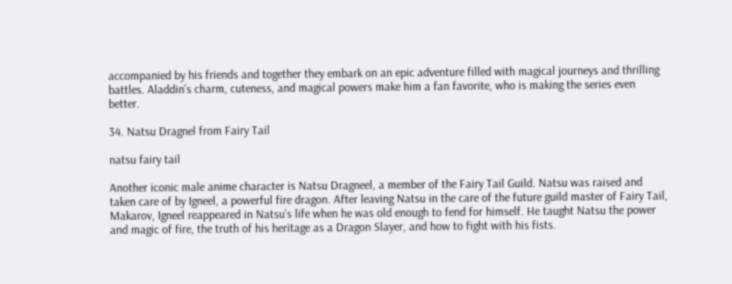accompanied by his friends and together they embark on an epic adventure filled with magical journeys and thrilling battles. Aladdin’s charm, cuteness, and magical powers make him a fan favorite, who is making the series even better.

34. Natsu Dragnel from Fairy Tail

natsu fairy tail

Another iconic male anime character is Natsu Dragneel, a member of the Fairy Tail Guild. Natsu was raised and taken care of by Igneel, a powerful fire dragon. After leaving Natsu in the care of the future guild master of Fairy Tail, Makarov, Igneel reappeared in Natsu’s life when he was old enough to fend for himself. He taught Natsu the power and magic of fire, the truth of his heritage as a Dragon Slayer, and how to fight with his fists.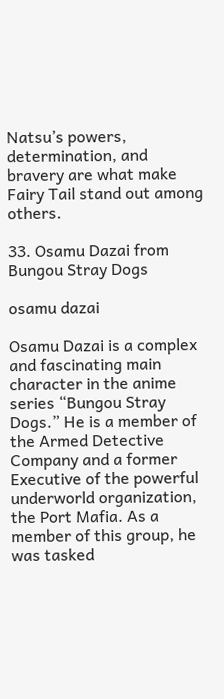Natsu’s powers, determination, and bravery are what make Fairy Tail stand out among others.

33. Osamu Dazai from Bungou Stray Dogs

osamu dazai

Osamu Dazai is a complex and fascinating main character in the anime series “Bungou Stray Dogs.” He is a member of the Armed Detective Company and a former Executive of the powerful underworld organization, the Port Mafia. As a member of this group, he was tasked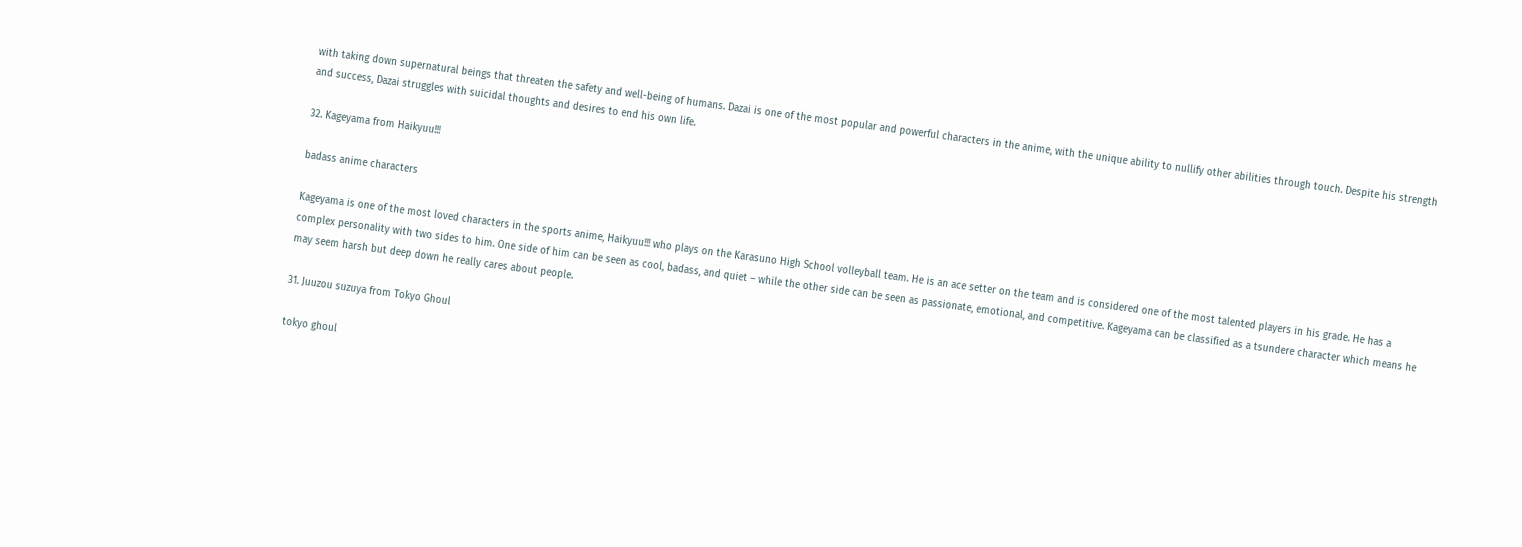with taking down supernatural beings that threaten the safety and well-being of humans. Dazai is one of the most popular and powerful characters in the anime, with the unique ability to nullify other abilities through touch. Despite his strength and success, Dazai struggles with suicidal thoughts and desires to end his own life.

32. Kageyama from Haikyuu!!!

badass anime characters

Kageyama is one of the most loved characters in the sports anime, Haikyuu!!! who plays on the Karasuno High School volleyball team. He is an ace setter on the team and is considered one of the most talented players in his grade. He has a complex personality with two sides to him. One side of him can be seen as cool, badass, and quiet – while the other side can be seen as passionate, emotional, and competitive. Kageyama can be classified as a tsundere character which means he may seem harsh but deep down he really cares about people.

31. Juuzou suzuya from Tokyo Ghoul

tokyo ghoul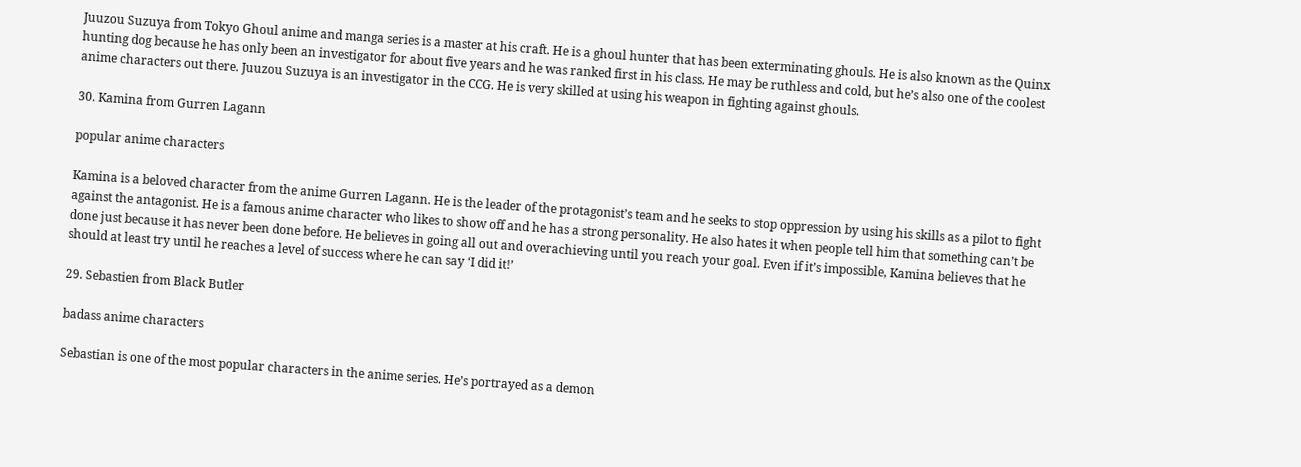Juuzou Suzuya from Tokyo Ghoul anime and manga series is a master at his craft. He is a ghoul hunter that has been exterminating ghouls. He is also known as the Quinx hunting dog because he has only been an investigator for about five years and he was ranked first in his class. He may be ruthless and cold, but he’s also one of the coolest anime characters out there. Juuzou Suzuya is an investigator in the CCG. He is very skilled at using his weapon in fighting against ghouls.

30. Kamina from Gurren Lagann

popular anime characters

Kamina is a beloved character from the anime Gurren Lagann. He is the leader of the protagonist’s team and he seeks to stop oppression by using his skills as a pilot to fight against the antagonist. He is a famous anime character who likes to show off and he has a strong personality. He also hates it when people tell him that something can’t be done just because it has never been done before. He believes in going all out and overachieving until you reach your goal. Even if it’s impossible, Kamina believes that he should at least try until he reaches a level of success where he can say ‘I did it!’

29. Sebastien from Black Butler

badass anime characters

Sebastian is one of the most popular characters in the anime series. He’s portrayed as a demon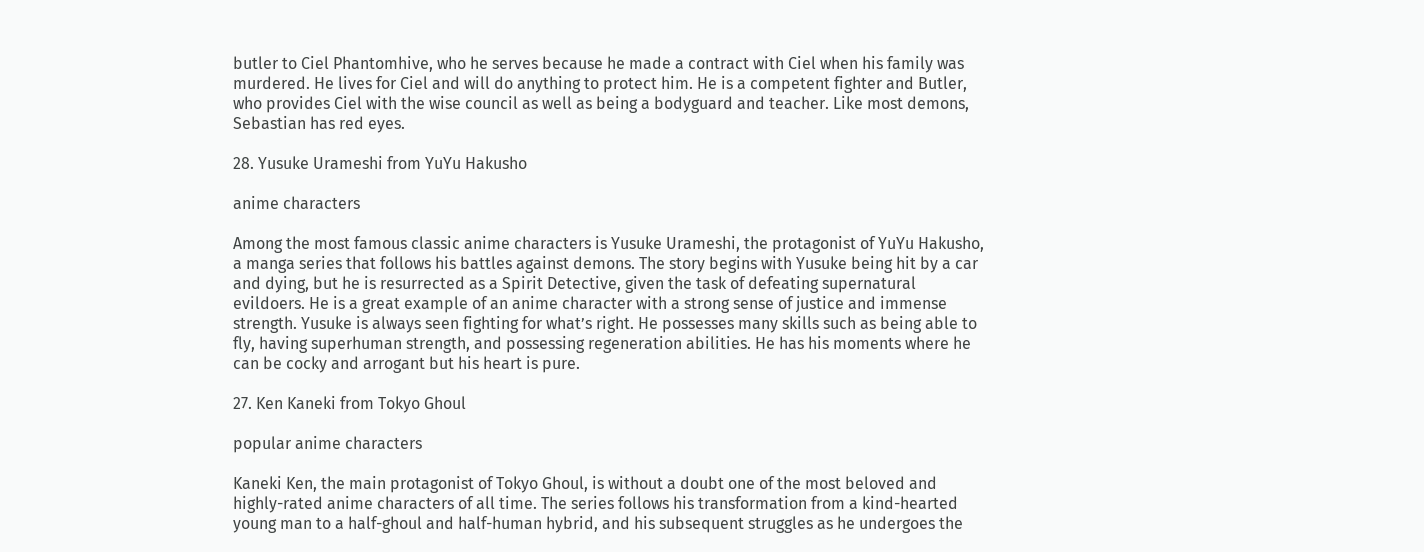butler to Ciel Phantomhive, who he serves because he made a contract with Ciel when his family was murdered. He lives for Ciel and will do anything to protect him. He is a competent fighter and Butler, who provides Ciel with the wise council as well as being a bodyguard and teacher. Like most demons, Sebastian has red eyes.

28. Yusuke Urameshi from YuYu Hakusho

anime characters

Among the most famous classic anime characters is Yusuke Urameshi, the protagonist of YuYu Hakusho, a manga series that follows his battles against demons. The story begins with Yusuke being hit by a car and dying, but he is resurrected as a Spirit Detective, given the task of defeating supernatural evildoers. He is a great example of an anime character with a strong sense of justice and immense strength. Yusuke is always seen fighting for what’s right. He possesses many skills such as being able to fly, having superhuman strength, and possessing regeneration abilities. He has his moments where he can be cocky and arrogant but his heart is pure.

27. Ken Kaneki from Tokyo Ghoul

popular anime characters

Kaneki Ken, the main protagonist of Tokyo Ghoul, is without a doubt one of the most beloved and highly-rated anime characters of all time. The series follows his transformation from a kind-hearted young man to a half-ghoul and half-human hybrid, and his subsequent struggles as he undergoes the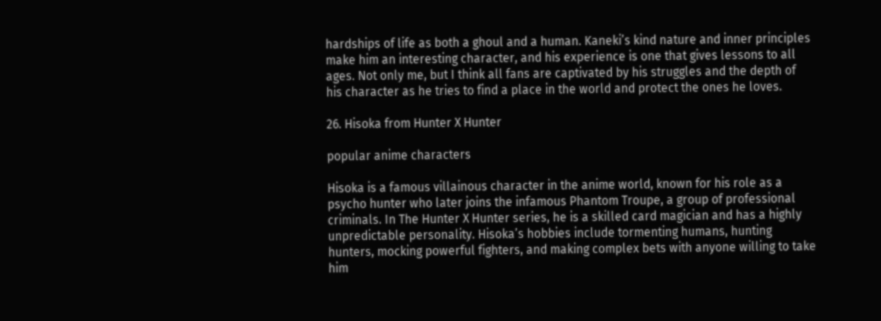hardships of life as both a ghoul and a human. Kaneki’s kind nature and inner principles make him an interesting character, and his experience is one that gives lessons to all ages. Not only me, but I think all fans are captivated by his struggles and the depth of his character as he tries to find a place in the world and protect the ones he loves.

26. Hisoka from Hunter X Hunter

popular anime characters

Hisoka is a famous villainous character in the anime world, known for his role as a psycho hunter who later joins the infamous Phantom Troupe, a group of professional criminals. In The Hunter X Hunter series, he is a skilled card magician and has a highly unpredictable personality. Hisoka’s hobbies include tormenting humans, hunting hunters, mocking powerful fighters, and making complex bets with anyone willing to take him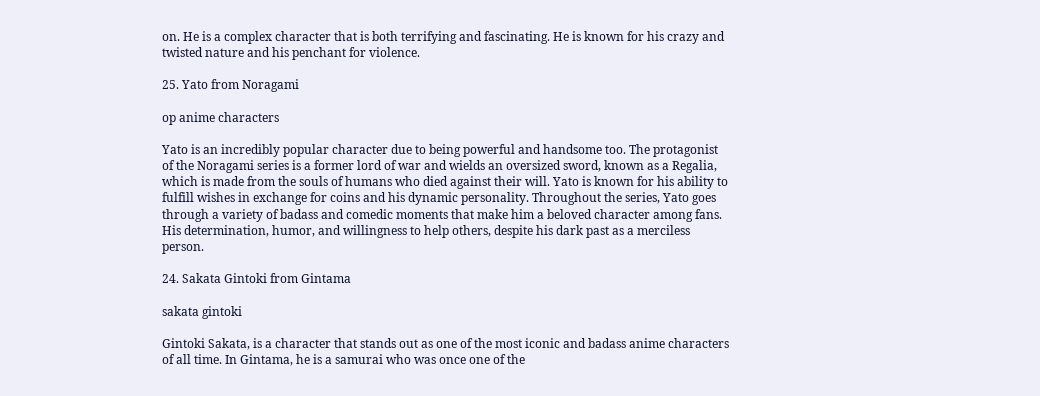on. He is a complex character that is both terrifying and fascinating. He is known for his crazy and twisted nature and his penchant for violence.

25. Yato from Noragami

op anime characters

Yato is an incredibly popular character due to being powerful and handsome too. The protagonist of the Noragami series is a former lord of war and wields an oversized sword, known as a Regalia, which is made from the souls of humans who died against their will. Yato is known for his ability to fulfill wishes in exchange for coins and his dynamic personality. Throughout the series, Yato goes through a variety of badass and comedic moments that make him a beloved character among fans. His determination, humor, and willingness to help others, despite his dark past as a merciless person.

24. Sakata Gintoki from Gintama

sakata gintoki

Gintoki Sakata, is a character that stands out as one of the most iconic and badass anime characters of all time. In Gintama, he is a samurai who was once one of the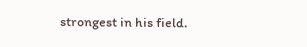strongest in his field.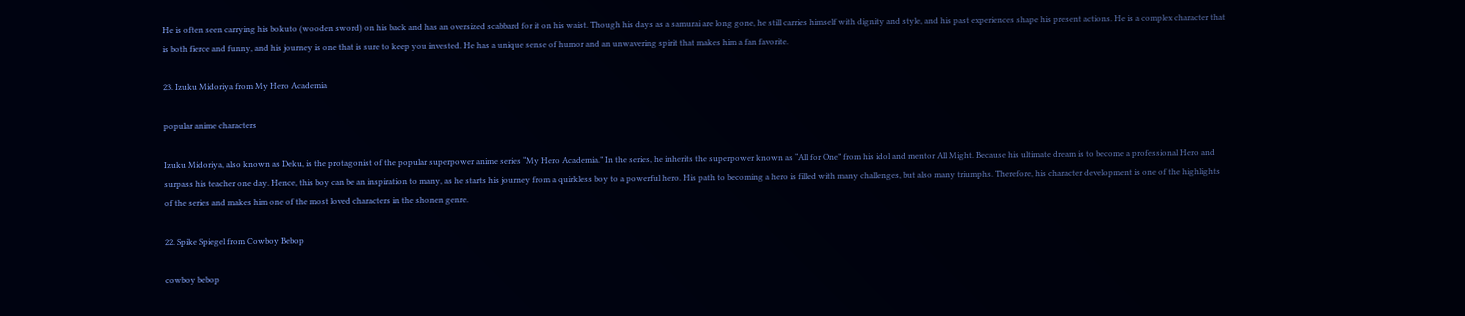He is often seen carrying his bokuto (wooden sword) on his back and has an oversized scabbard for it on his waist. Though his days as a samurai are long gone, he still carries himself with dignity and style, and his past experiences shape his present actions. He is a complex character that is both fierce and funny, and his journey is one that is sure to keep you invested. He has a unique sense of humor and an unwavering spirit that makes him a fan favorite.

23. Izuku Midoriya from My Hero Academia

popular anime characters

Izuku Midoriya, also known as Deku, is the protagonist of the popular superpower anime series “My Hero Academia.” In the series, he inherits the superpower known as “All for One” from his idol and mentor All Might. Because his ultimate dream is to become a professional Hero and surpass his teacher one day. Hence, this boy can be an inspiration to many, as he starts his journey from a quirkless boy to a powerful hero. His path to becoming a hero is filled with many challenges, but also many triumphs. Therefore, his character development is one of the highlights of the series and makes him one of the most loved characters in the shonen genre.

22. Spike Spiegel from Cowboy Bebop

cowboy bebop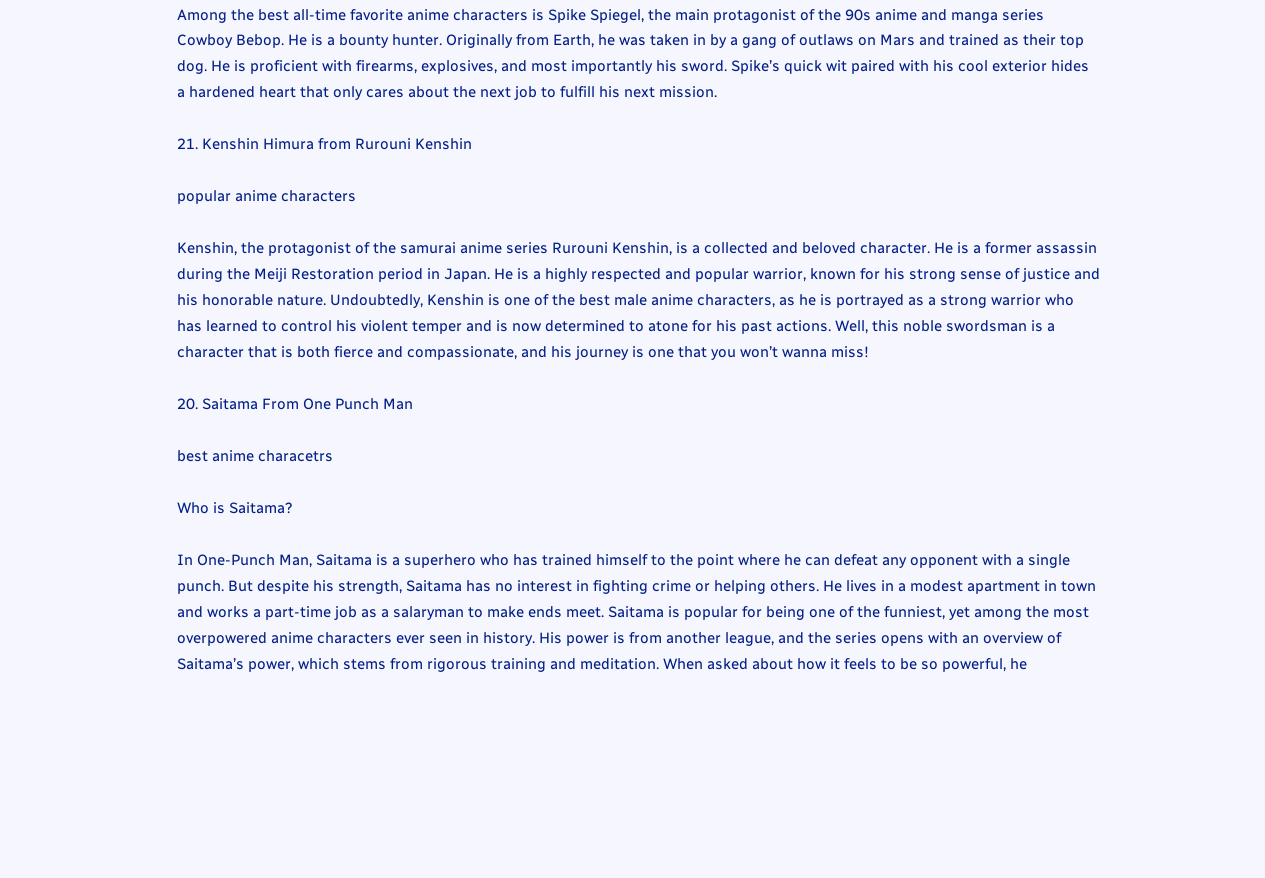Among the best all-time favorite anime characters is Spike Spiegel, the main protagonist of the 90s anime and manga series Cowboy Bebop. He is a bounty hunter. Originally from Earth, he was taken in by a gang of outlaws on Mars and trained as their top dog. He is proficient with firearms, explosives, and most importantly his sword. Spike’s quick wit paired with his cool exterior hides a hardened heart that only cares about the next job to fulfill his next mission.

21. Kenshin Himura from Rurouni Kenshin

popular anime characters

Kenshin, the protagonist of the samurai anime series Rurouni Kenshin, is a collected and beloved character. He is a former assassin during the Meiji Restoration period in Japan. He is a highly respected and popular warrior, known for his strong sense of justice and his honorable nature. Undoubtedly, Kenshin is one of the best male anime characters, as he is portrayed as a strong warrior who has learned to control his violent temper and is now determined to atone for his past actions. Well, this noble swordsman is a character that is both fierce and compassionate, and his journey is one that you won’t wanna miss!

20. Saitama From One Punch Man

best anime characetrs

Who is Saitama?

In One-Punch Man, Saitama is a superhero who has trained himself to the point where he can defeat any opponent with a single punch. But despite his strength, Saitama has no interest in fighting crime or helping others. He lives in a modest apartment in town and works a part-time job as a salaryman to make ends meet. Saitama is popular for being one of the funniest, yet among the most overpowered anime characters ever seen in history. His power is from another league, and the series opens with an overview of Saitama’s power, which stems from rigorous training and meditation. When asked about how it feels to be so powerful, he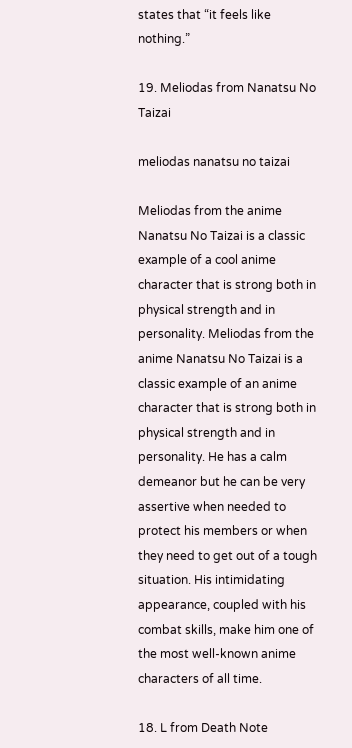states that “it feels like nothing.”

19. Meliodas from Nanatsu No Taizai

meliodas nanatsu no taizai

Meliodas from the anime Nanatsu No Taizai is a classic example of a cool anime character that is strong both in physical strength and in personality. Meliodas from the anime Nanatsu No Taizai is a classic example of an anime character that is strong both in physical strength and in personality. He has a calm demeanor but he can be very assertive when needed to protect his members or when they need to get out of a tough situation. His intimidating appearance, coupled with his combat skills, make him one of the most well-known anime characters of all time.

18. L from Death Note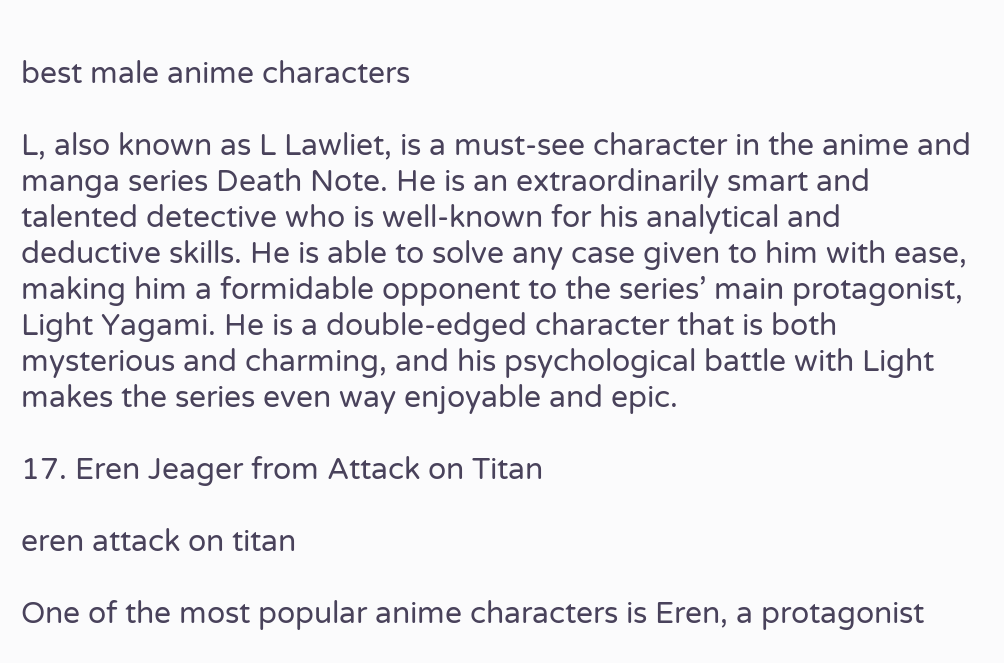best male anime characters

L, also known as L Lawliet, is a must-see character in the anime and manga series Death Note. He is an extraordinarily smart and talented detective who is well-known for his analytical and deductive skills. He is able to solve any case given to him with ease, making him a formidable opponent to the series’ main protagonist, Light Yagami. He is a double-edged character that is both mysterious and charming, and his psychological battle with Light makes the series even way enjoyable and epic.

17. Eren Jeager from Attack on Titan

eren attack on titan

One of the most popular anime characters is Eren, a protagonist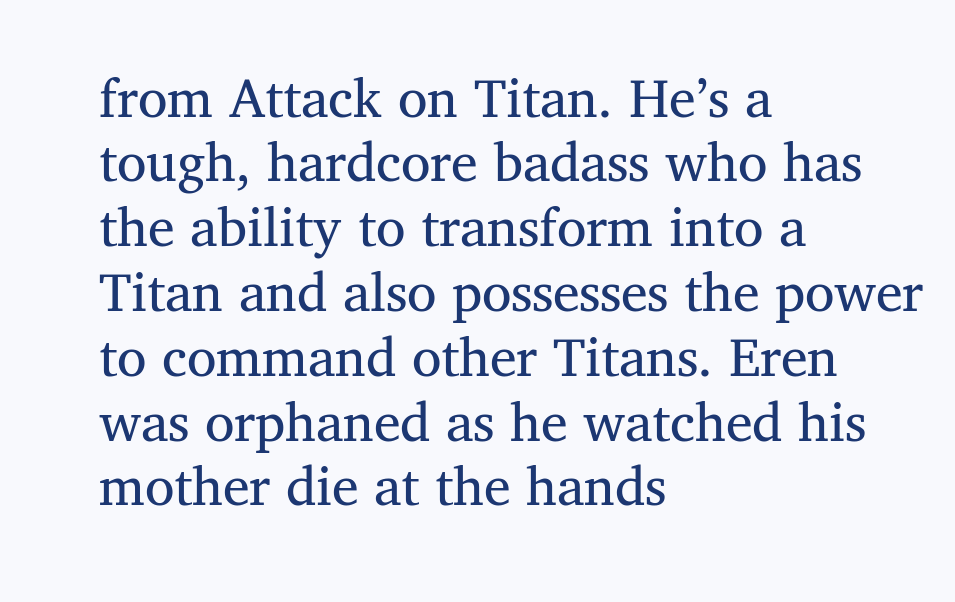from Attack on Titan. He’s a tough, hardcore badass who has the ability to transform into a Titan and also possesses the power to command other Titans. Eren was orphaned as he watched his mother die at the hands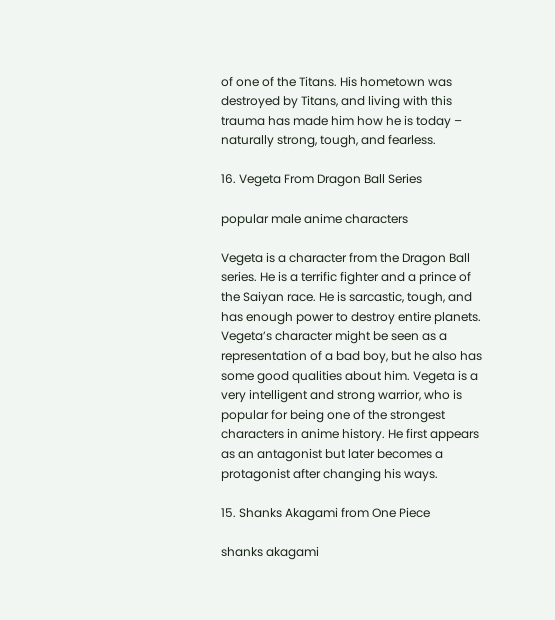of one of the Titans. His hometown was destroyed by Titans, and living with this trauma has made him how he is today – naturally strong, tough, and fearless.

16. Vegeta From Dragon Ball Series

popular male anime characters

Vegeta is a character from the Dragon Ball series. He is a terrific fighter and a prince of the Saiyan race. He is sarcastic, tough, and has enough power to destroy entire planets. Vegeta’s character might be seen as a representation of a bad boy, but he also has some good qualities about him. Vegeta is a very intelligent and strong warrior, who is popular for being one of the strongest characters in anime history. He first appears as an antagonist but later becomes a protagonist after changing his ways.

15. Shanks Akagami from One Piece

shanks akagami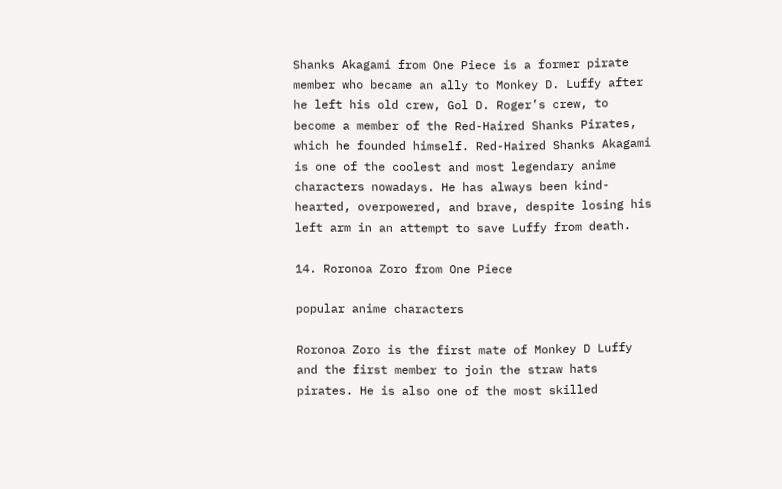Shanks Akagami from One Piece is a former pirate member who became an ally to Monkey D. Luffy after he left his old crew, Gol D. Roger’s crew, to become a member of the Red-Haired Shanks Pirates, which he founded himself. Red-Haired Shanks Akagami is one of the coolest and most legendary anime characters nowadays. He has always been kind-hearted, overpowered, and brave, despite losing his left arm in an attempt to save Luffy from death.

14. Roronoa Zoro from One Piece

popular anime characters

Roronoa Zoro is the first mate of Monkey D Luffy and the first member to join the straw hats pirates. He is also one of the most skilled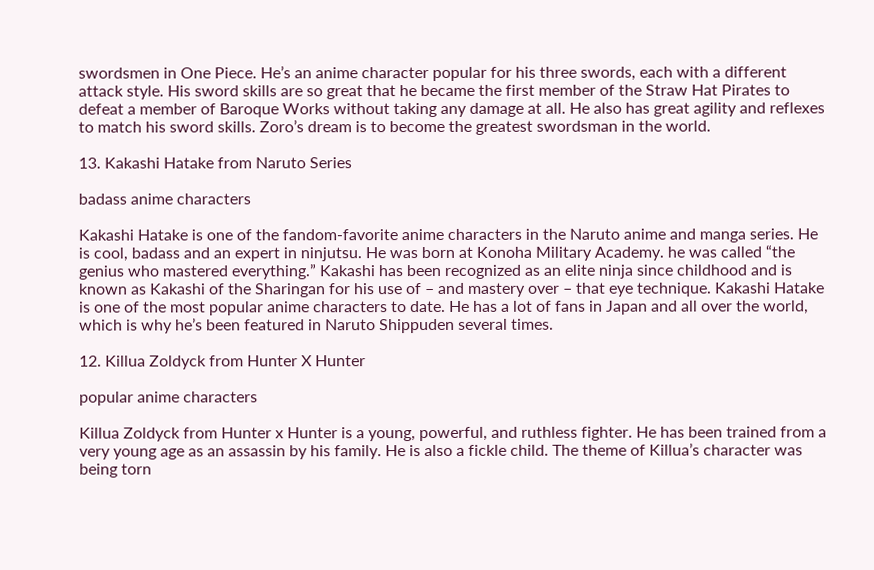swordsmen in One Piece. He’s an anime character popular for his three swords, each with a different attack style. His sword skills are so great that he became the first member of the Straw Hat Pirates to defeat a member of Baroque Works without taking any damage at all. He also has great agility and reflexes to match his sword skills. Zoro’s dream is to become the greatest swordsman in the world.

13. Kakashi Hatake from Naruto Series

badass anime characters

Kakashi Hatake is one of the fandom-favorite anime characters in the Naruto anime and manga series. He is cool, badass and an expert in ninjutsu. He was born at Konoha Military Academy. he was called “the genius who mastered everything.” Kakashi has been recognized as an elite ninja since childhood and is known as Kakashi of the Sharingan for his use of – and mastery over – that eye technique. Kakashi Hatake is one of the most popular anime characters to date. He has a lot of fans in Japan and all over the world, which is why he’s been featured in Naruto Shippuden several times.

12. Killua Zoldyck from Hunter X Hunter

popular anime characters

Killua Zoldyck from Hunter x Hunter is a young, powerful, and ruthless fighter. He has been trained from a very young age as an assassin by his family. He is also a fickle child. The theme of Killua’s character was being torn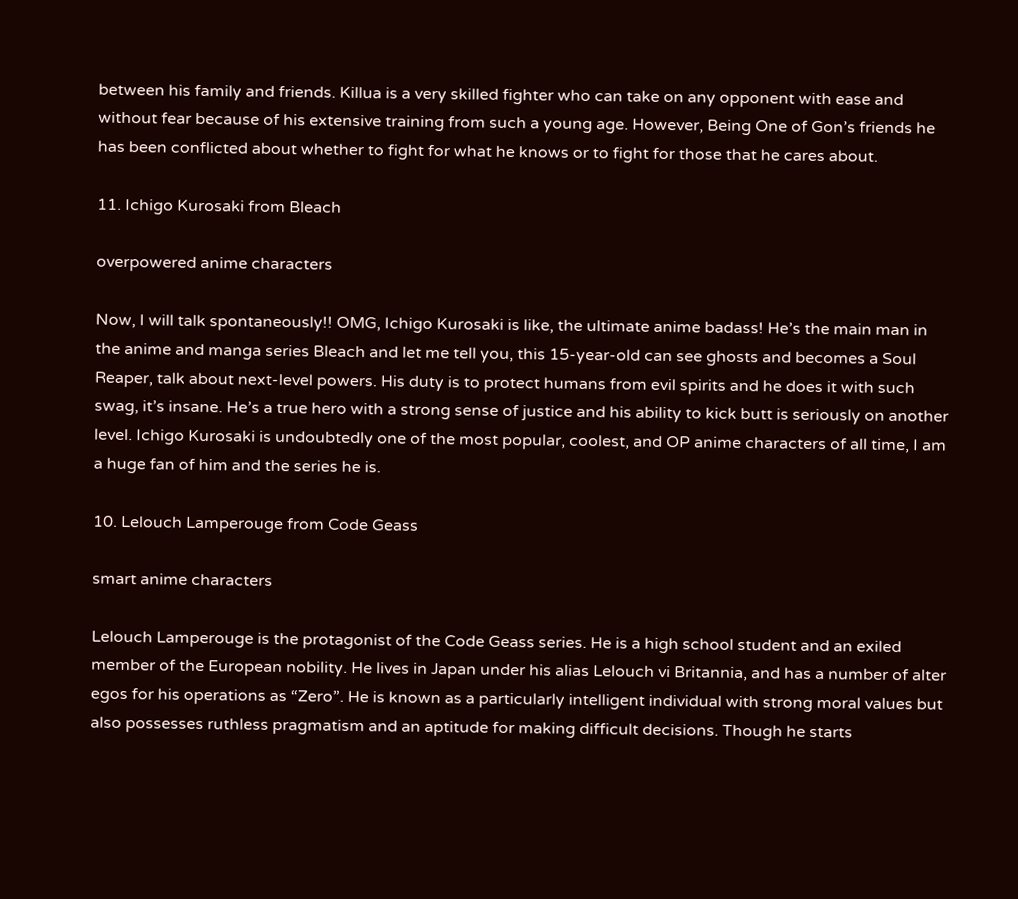between his family and friends. Killua is a very skilled fighter who can take on any opponent with ease and without fear because of his extensive training from such a young age. However, Being One of Gon’s friends he has been conflicted about whether to fight for what he knows or to fight for those that he cares about.

11. Ichigo Kurosaki from Bleach

overpowered anime characters

Now, I will talk spontaneously!! OMG, Ichigo Kurosaki is like, the ultimate anime badass! He’s the main man in the anime and manga series Bleach and let me tell you, this 15-year-old can see ghosts and becomes a Soul Reaper, talk about next-level powers. His duty is to protect humans from evil spirits and he does it with such swag, it’s insane. He’s a true hero with a strong sense of justice and his ability to kick butt is seriously on another level. Ichigo Kurosaki is undoubtedly one of the most popular, coolest, and OP anime characters of all time, I am a huge fan of him and the series he is.

10. Lelouch Lamperouge from Code Geass

smart anime characters

Lelouch Lamperouge is the protagonist of the Code Geass series. He is a high school student and an exiled member of the European nobility. He lives in Japan under his alias Lelouch vi Britannia, and has a number of alter egos for his operations as “Zero”. He is known as a particularly intelligent individual with strong moral values but also possesses ruthless pragmatism and an aptitude for making difficult decisions. Though he starts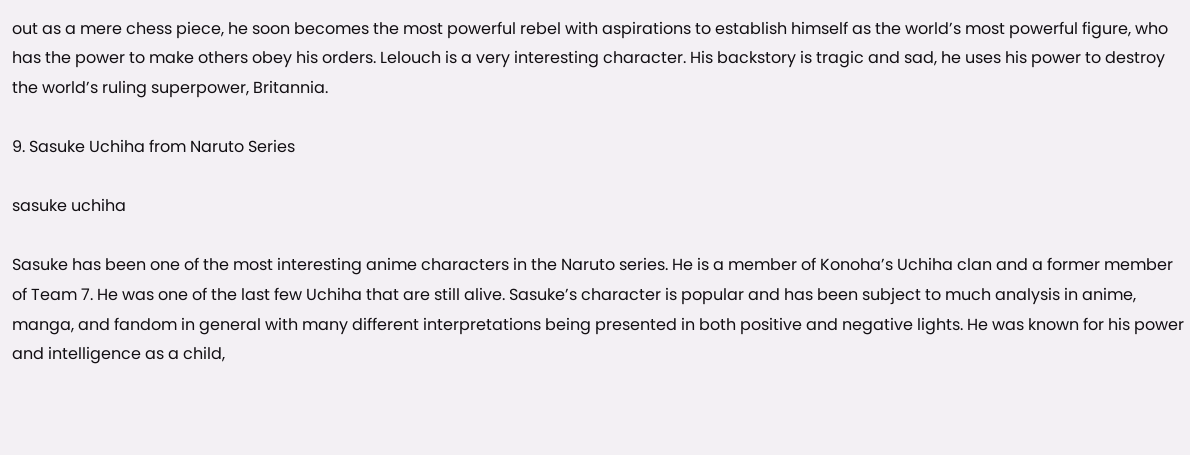out as a mere chess piece, he soon becomes the most powerful rebel with aspirations to establish himself as the world’s most powerful figure, who has the power to make others obey his orders. Lelouch is a very interesting character. His backstory is tragic and sad, he uses his power to destroy the world’s ruling superpower, Britannia.

9. Sasuke Uchiha from Naruto Series

sasuke uchiha

Sasuke has been one of the most interesting anime characters in the Naruto series. He is a member of Konoha’s Uchiha clan and a former member of Team 7. He was one of the last few Uchiha that are still alive. Sasuke’s character is popular and has been subject to much analysis in anime, manga, and fandom in general with many different interpretations being presented in both positive and negative lights. He was known for his power and intelligence as a child,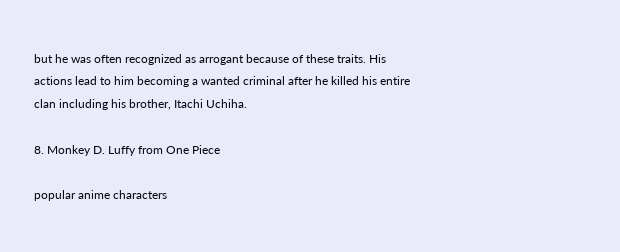but he was often recognized as arrogant because of these traits. His actions lead to him becoming a wanted criminal after he killed his entire clan including his brother, Itachi Uchiha.

8. Monkey D. Luffy from One Piece

popular anime characters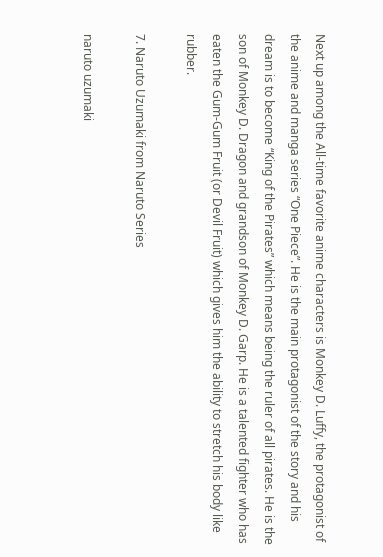Next up among the All-time favorite anime characters is Monkey D. Luffy, the protagonist of the anime and manga series “One Piece”. He is the main protagonist of the story and his dream is to become “King of the Pirates” which means being the ruler of all pirates. He is the son of Monkey D. Dragon and grandson of Monkey D. Garp. He is a talented fighter who has eaten the Gum-Gum Fruit (or Devil Fruit) which gives him the ability to stretch his body like rubber.

7. Naruto Uzumaki from Naruto Series

naruto uzumaki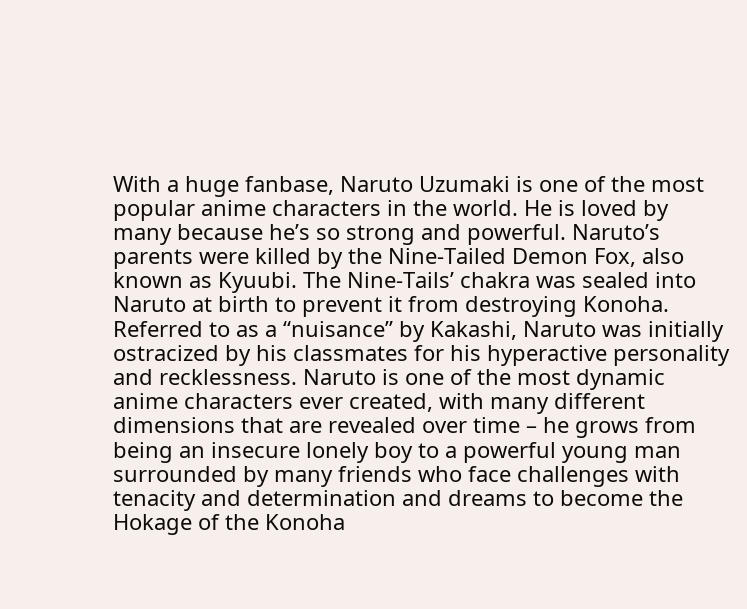With a huge fanbase, Naruto Uzumaki is one of the most popular anime characters in the world. He is loved by many because he’s so strong and powerful. Naruto’s parents were killed by the Nine-Tailed Demon Fox, also known as Kyuubi. The Nine-Tails’ chakra was sealed into Naruto at birth to prevent it from destroying Konoha. Referred to as a “nuisance” by Kakashi, Naruto was initially ostracized by his classmates for his hyperactive personality and recklessness. Naruto is one of the most dynamic anime characters ever created, with many different dimensions that are revealed over time – he grows from being an insecure lonely boy to a powerful young man surrounded by many friends who face challenges with tenacity and determination and dreams to become the Hokage of the Konoha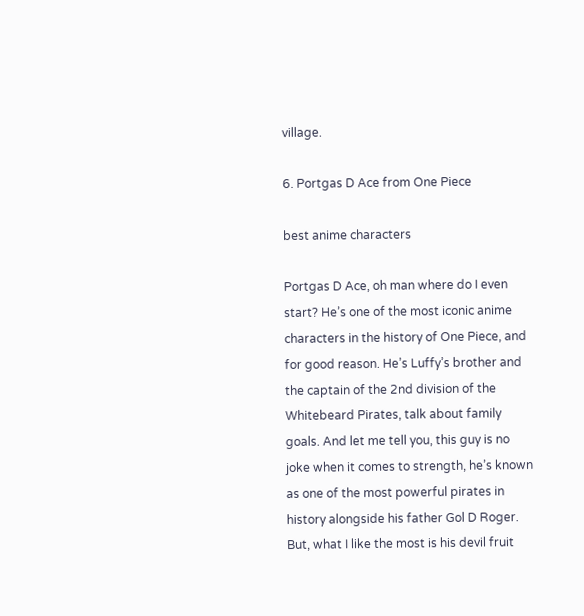village.

6. Portgas D Ace from One Piece

best anime characters

Portgas D Ace, oh man where do I even start? He’s one of the most iconic anime characters in the history of One Piece, and for good reason. He’s Luffy’s brother and the captain of the 2nd division of the Whitebeard Pirates, talk about family goals. And let me tell you, this guy is no joke when it comes to strength, he’s known as one of the most powerful pirates in history alongside his father Gol D Roger. But, what I like the most is his devil fruit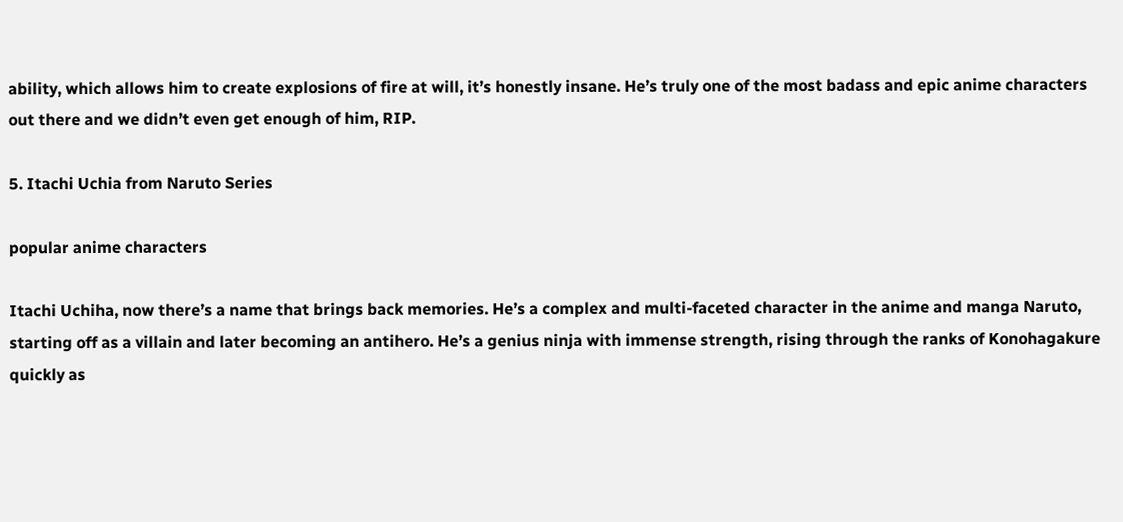ability, which allows him to create explosions of fire at will, it’s honestly insane. He’s truly one of the most badass and epic anime characters out there and we didn’t even get enough of him, RIP.

5. Itachi Uchia from Naruto Series

popular anime characters

Itachi Uchiha, now there’s a name that brings back memories. He’s a complex and multi-faceted character in the anime and manga Naruto, starting off as a villain and later becoming an antihero. He’s a genius ninja with immense strength, rising through the ranks of Konohagakure quickly as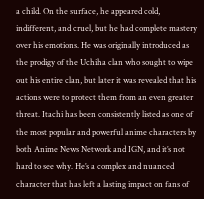a child. On the surface, he appeared cold, indifferent, and cruel, but he had complete mastery over his emotions. He was originally introduced as the prodigy of the Uchiha clan who sought to wipe out his entire clan, but later it was revealed that his actions were to protect them from an even greater threat. Itachi has been consistently listed as one of the most popular and powerful anime characters by both Anime News Network and IGN, and it’s not hard to see why. He’s a complex and nuanced character that has left a lasting impact on fans of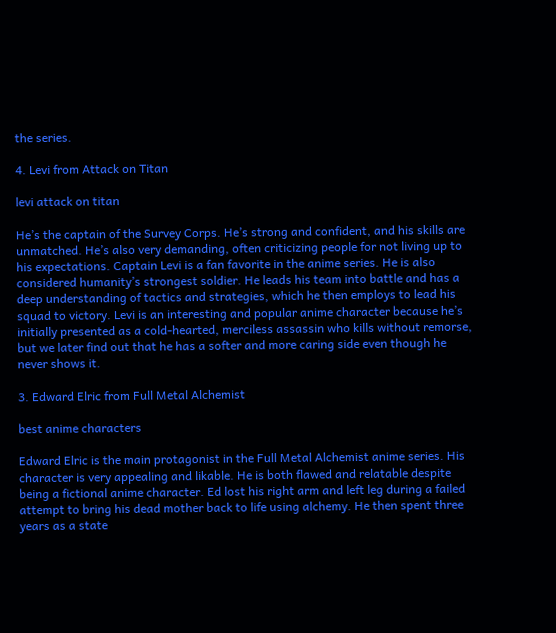the series.

4. Levi from Attack on Titan

levi attack on titan

He’s the captain of the Survey Corps. He’s strong and confident, and his skills are unmatched. He’s also very demanding, often criticizing people for not living up to his expectations. Captain Levi is a fan favorite in the anime series. He is also considered humanity’s strongest soldier. He leads his team into battle and has a deep understanding of tactics and strategies, which he then employs to lead his squad to victory. Levi is an interesting and popular anime character because he’s initially presented as a cold-hearted, merciless assassin who kills without remorse, but we later find out that he has a softer and more caring side even though he never shows it.

3. Edward Elric from Full Metal Alchemist

best anime characters

Edward Elric is the main protagonist in the Full Metal Alchemist anime series. His character is very appealing and likable. He is both flawed and relatable despite being a fictional anime character. Ed lost his right arm and left leg during a failed attempt to bring his dead mother back to life using alchemy. He then spent three years as a state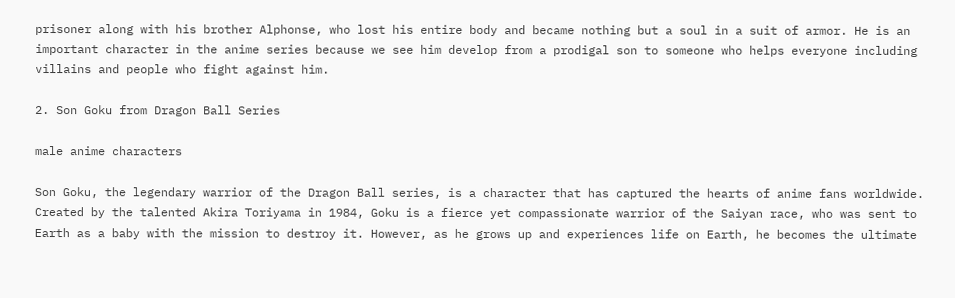prisoner along with his brother Alphonse, who lost his entire body and became nothing but a soul in a suit of armor. He is an important character in the anime series because we see him develop from a prodigal son to someone who helps everyone including villains and people who fight against him.

2. Son Goku from Dragon Ball Series

male anime characters

Son Goku, the legendary warrior of the Dragon Ball series, is a character that has captured the hearts of anime fans worldwide. Created by the talented Akira Toriyama in 1984, Goku is a fierce yet compassionate warrior of the Saiyan race, who was sent to Earth as a baby with the mission to destroy it. However, as he grows up and experiences life on Earth, he becomes the ultimate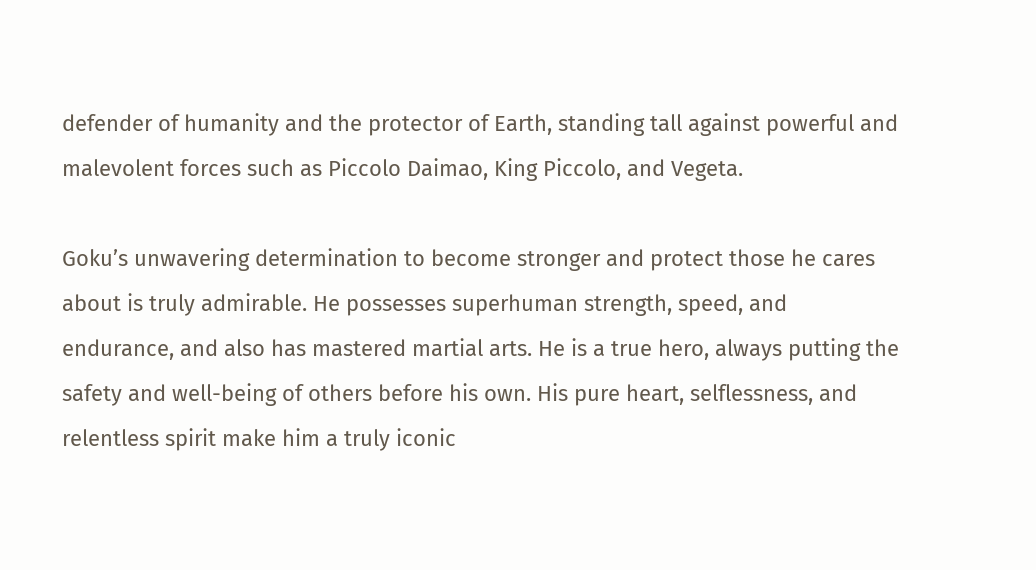defender of humanity and the protector of Earth, standing tall against powerful and malevolent forces such as Piccolo Daimao, King Piccolo, and Vegeta.

Goku’s unwavering determination to become stronger and protect those he cares about is truly admirable. He possesses superhuman strength, speed, and endurance, and also has mastered martial arts. He is a true hero, always putting the safety and well-being of others before his own. His pure heart, selflessness, and relentless spirit make him a truly iconic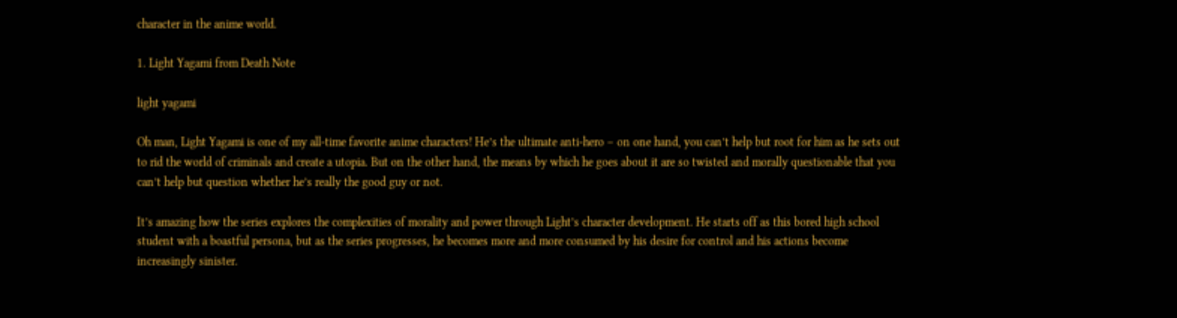character in the anime world.

1. Light Yagami from Death Note

light yagami

Oh man, Light Yagami is one of my all-time favorite anime characters! He’s the ultimate anti-hero – on one hand, you can’t help but root for him as he sets out to rid the world of criminals and create a utopia. But on the other hand, the means by which he goes about it are so twisted and morally questionable that you can’t help but question whether he’s really the good guy or not.

It’s amazing how the series explores the complexities of morality and power through Light’s character development. He starts off as this bored high school student with a boastful persona, but as the series progresses, he becomes more and more consumed by his desire for control and his actions become increasingly sinister.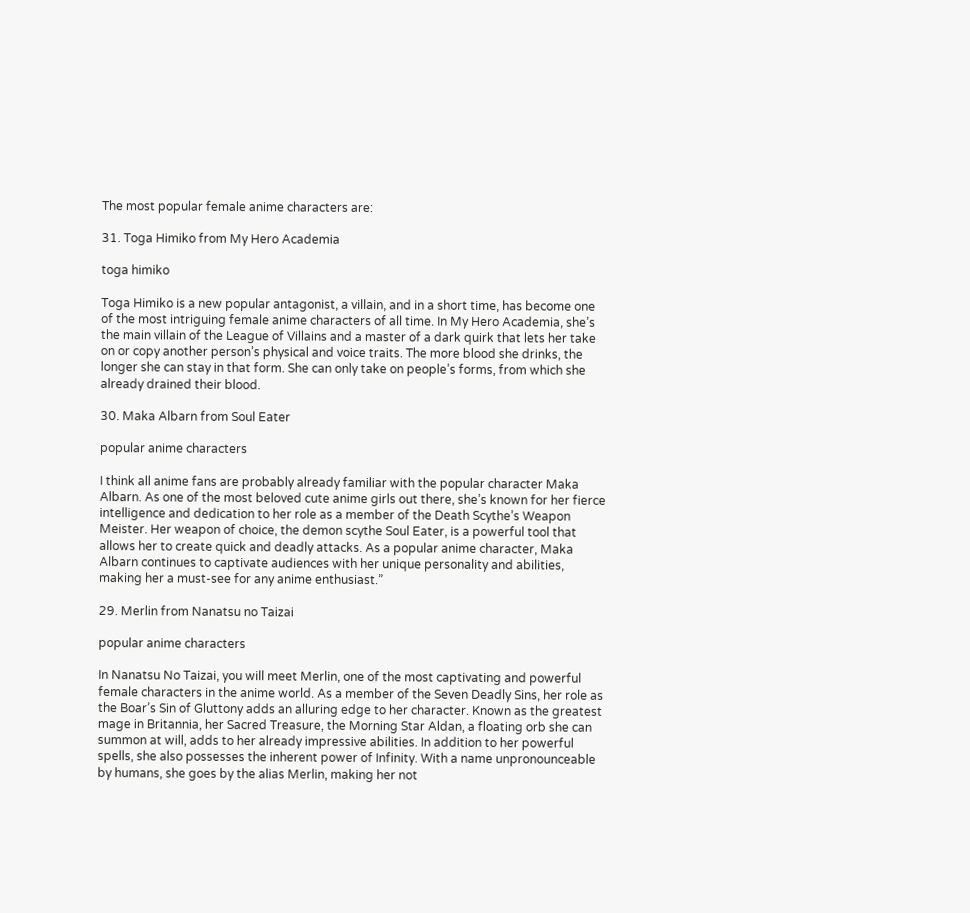The most popular female anime characters are:

31. Toga Himiko from My Hero Academia

toga himiko

Toga Himiko is a new popular antagonist, a villain, and in a short time, has become one of the most intriguing female anime characters of all time. In My Hero Academia, she’s the main villain of the League of Villains and a master of a dark quirk that lets her take on or copy another person’s physical and voice traits. The more blood she drinks, the longer she can stay in that form. She can only take on people’s forms, from which she already drained their blood.

30. Maka Albarn from Soul Eater

popular anime characters

I think all anime fans are probably already familiar with the popular character Maka Albarn. As one of the most beloved cute anime girls out there, she’s known for her fierce intelligence and dedication to her role as a member of the Death Scythe’s Weapon Meister. Her weapon of choice, the demon scythe Soul Eater, is a powerful tool that allows her to create quick and deadly attacks. As a popular anime character, Maka Albarn continues to captivate audiences with her unique personality and abilities, making her a must-see for any anime enthusiast.”

29. Merlin from Nanatsu no Taizai

popular anime characters

In Nanatsu No Taizai, you will meet Merlin, one of the most captivating and powerful female characters in the anime world. As a member of the Seven Deadly Sins, her role as the Boar’s Sin of Gluttony adds an alluring edge to her character. Known as the greatest mage in Britannia, her Sacred Treasure, the Morning Star Aldan, a floating orb she can summon at will, adds to her already impressive abilities. In addition to her powerful spells, she also possesses the inherent power of Infinity. With a name unpronounceable by humans, she goes by the alias Merlin, making her not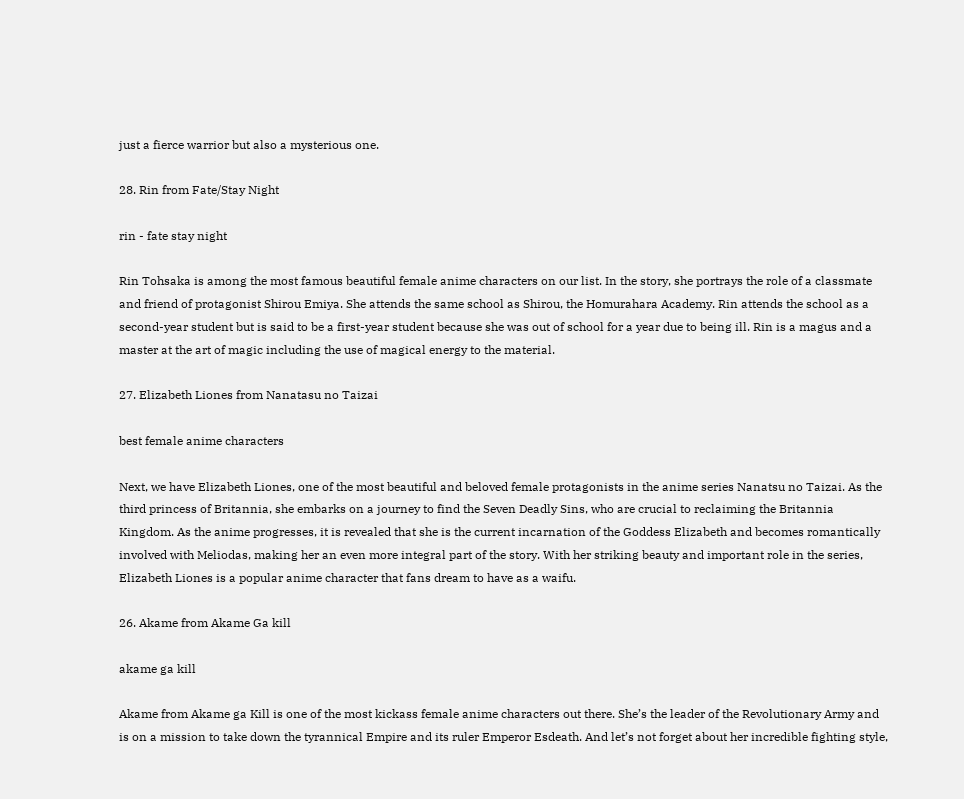just a fierce warrior but also a mysterious one.

28. Rin from Fate/Stay Night

rin - fate stay night

Rin Tohsaka is among the most famous beautiful female anime characters on our list. In the story, she portrays the role of a classmate and friend of protagonist Shirou Emiya. She attends the same school as Shirou, the Homurahara Academy. Rin attends the school as a second-year student but is said to be a first-year student because she was out of school for a year due to being ill. Rin is a magus and a master at the art of magic including the use of magical energy to the material.

27. Elizabeth Liones from Nanatasu no Taizai

best female anime characters

Next, we have Elizabeth Liones, one of the most beautiful and beloved female protagonists in the anime series Nanatsu no Taizai. As the third princess of Britannia, she embarks on a journey to find the Seven Deadly Sins, who are crucial to reclaiming the Britannia Kingdom. As the anime progresses, it is revealed that she is the current incarnation of the Goddess Elizabeth and becomes romantically involved with Meliodas, making her an even more integral part of the story. With her striking beauty and important role in the series, Elizabeth Liones is a popular anime character that fans dream to have as a waifu.

26. Akame from Akame Ga kill

akame ga kill

Akame from Akame ga Kill is one of the most kickass female anime characters out there. She’s the leader of the Revolutionary Army and is on a mission to take down the tyrannical Empire and its ruler Emperor Esdeath. And let’s not forget about her incredible fighting style,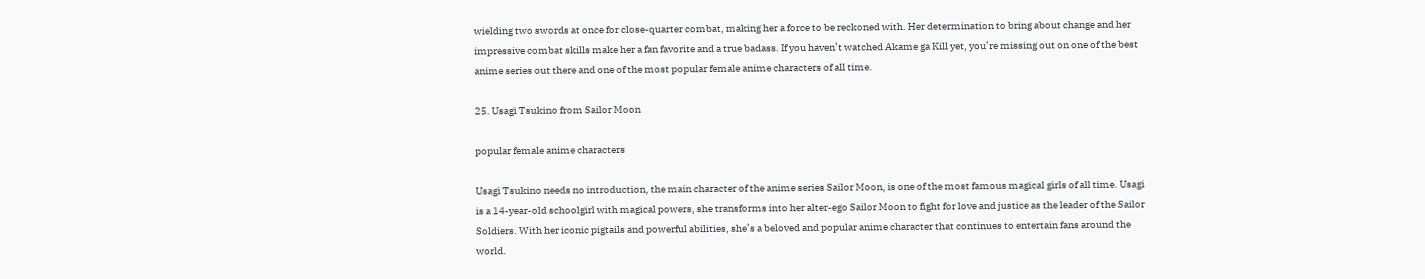wielding two swords at once for close-quarter combat, making her a force to be reckoned with. Her determination to bring about change and her impressive combat skills make her a fan favorite and a true badass. If you haven’t watched Akame ga Kill yet, you’re missing out on one of the best anime series out there and one of the most popular female anime characters of all time.

25. Usagi Tsukino from Sailor Moon

popular female anime characters

Usagi Tsukino needs no introduction, the main character of the anime series Sailor Moon, is one of the most famous magical girls of all time. Usagi is a 14-year-old schoolgirl with magical powers, she transforms into her alter-ego Sailor Moon to fight for love and justice as the leader of the Sailor Soldiers. With her iconic pigtails and powerful abilities, she’s a beloved and popular anime character that continues to entertain fans around the world.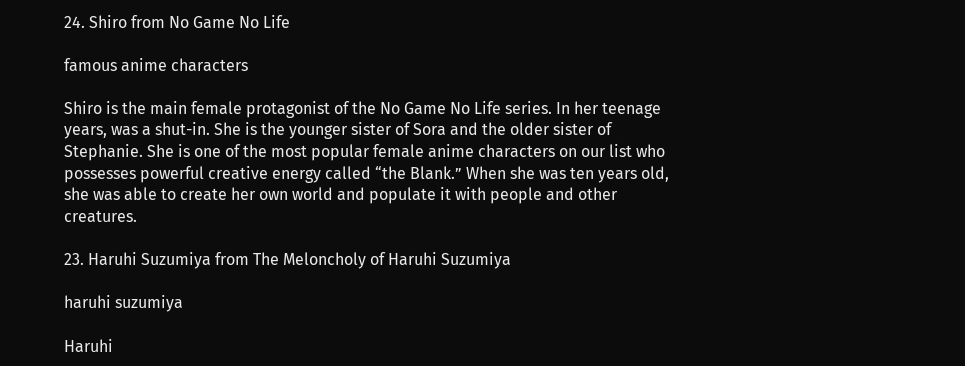24. Shiro from No Game No Life

famous anime characters

Shiro is the main female protagonist of the No Game No Life series. In her teenage years, was a shut-in. She is the younger sister of Sora and the older sister of Stephanie. She is one of the most popular female anime characters on our list who possesses powerful creative energy called “the Blank.” When she was ten years old, she was able to create her own world and populate it with people and other creatures.

23. Haruhi Suzumiya from The Meloncholy of Haruhi Suzumiya

haruhi suzumiya

Haruhi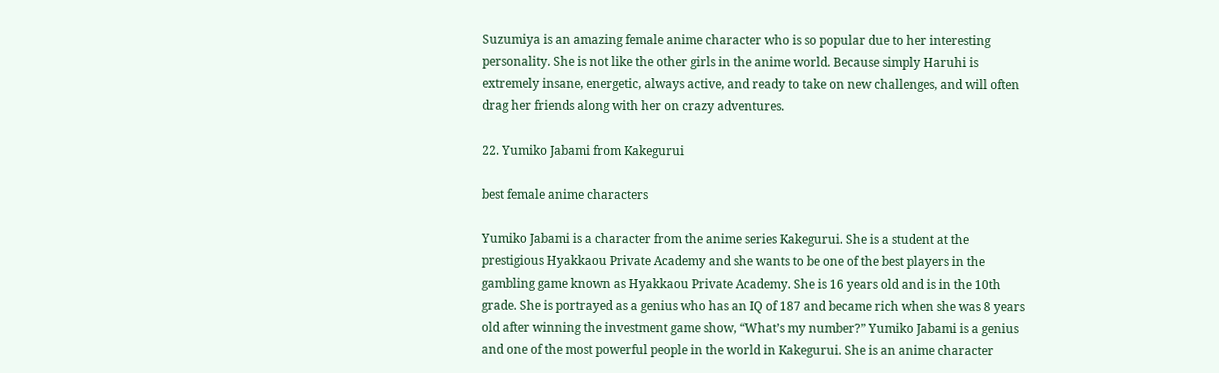Suzumiya is an amazing female anime character who is so popular due to her interesting personality. She is not like the other girls in the anime world. Because simply Haruhi is extremely insane, energetic, always active, and ready to take on new challenges, and will often drag her friends along with her on crazy adventures.

22. Yumiko Jabami from Kakegurui

best female anime characters

Yumiko Jabami is a character from the anime series Kakegurui. She is a student at the prestigious Hyakkaou Private Academy and she wants to be one of the best players in the gambling game known as Hyakkaou Private Academy. She is 16 years old and is in the 10th grade. She is portrayed as a genius who has an IQ of 187 and became rich when she was 8 years old after winning the investment game show, “What’s my number?” Yumiko Jabami is a genius and one of the most powerful people in the world in Kakegurui. She is an anime character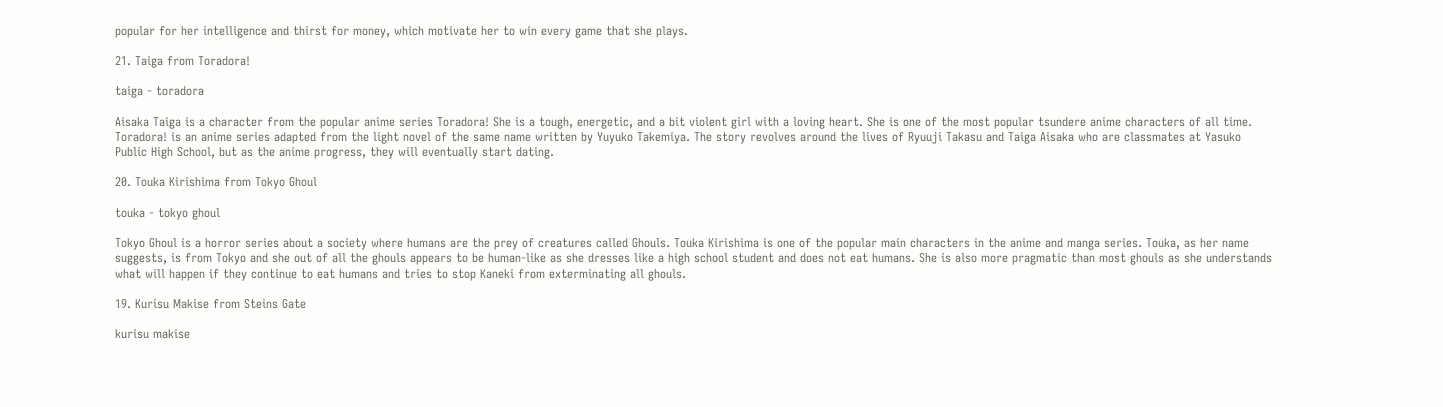popular for her intelligence and thirst for money, which motivate her to win every game that she plays.

21. Taiga from Toradora!

taiga - toradora

Aisaka Taiga is a character from the popular anime series Toradora! She is a tough, energetic, and a bit violent girl with a loving heart. She is one of the most popular tsundere anime characters of all time. Toradora! is an anime series adapted from the light novel of the same name written by Yuyuko Takemiya. The story revolves around the lives of Ryuuji Takasu and Taiga Aisaka who are classmates at Yasuko Public High School, but as the anime progress, they will eventually start dating.

20. Touka Kirishima from Tokyo Ghoul

touka - tokyo ghoul

Tokyo Ghoul is a horror series about a society where humans are the prey of creatures called Ghouls. Touka Kirishima is one of the popular main characters in the anime and manga series. Touka, as her name suggests, is from Tokyo and she out of all the ghouls appears to be human-like as she dresses like a high school student and does not eat humans. She is also more pragmatic than most ghouls as she understands what will happen if they continue to eat humans and tries to stop Kaneki from exterminating all ghouls.

19. Kurisu Makise from Steins Gate

kurisu makise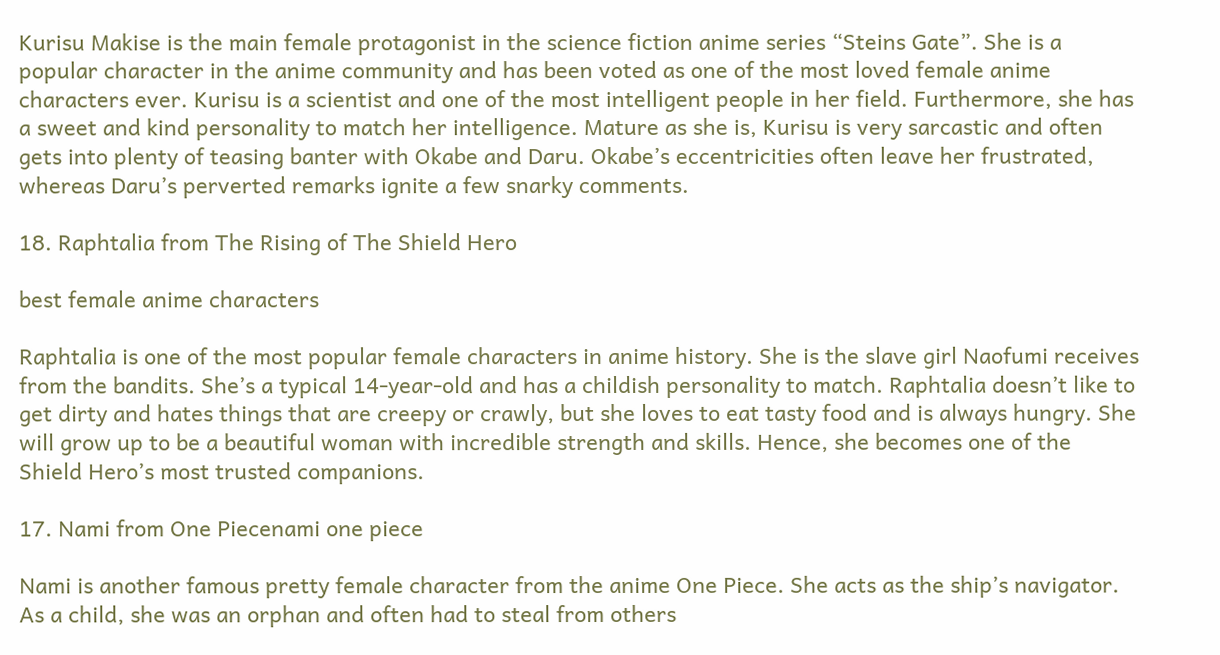Kurisu Makise is the main female protagonist in the science fiction anime series “Steins Gate”. She is a popular character in the anime community and has been voted as one of the most loved female anime characters ever. Kurisu is a scientist and one of the most intelligent people in her field. Furthermore, she has a sweet and kind personality to match her intelligence. Mature as she is, Kurisu is very sarcastic and often gets into plenty of teasing banter with Okabe and Daru. Okabe’s eccentricities often leave her frustrated, whereas Daru’s perverted remarks ignite a few snarky comments.

18. Raphtalia from The Rising of The Shield Hero

best female anime characters

Raphtalia is one of the most popular female characters in anime history. She is the slave girl Naofumi receives from the bandits. She’s a typical 14-year-old and has a childish personality to match. Raphtalia doesn’t like to get dirty and hates things that are creepy or crawly, but she loves to eat tasty food and is always hungry. She will grow up to be a beautiful woman with incredible strength and skills. Hence, she becomes one of the Shield Hero’s most trusted companions.

17. Nami from One Piecenami one piece

Nami is another famous pretty female character from the anime One Piece. She acts as the ship’s navigator. As a child, she was an orphan and often had to steal from others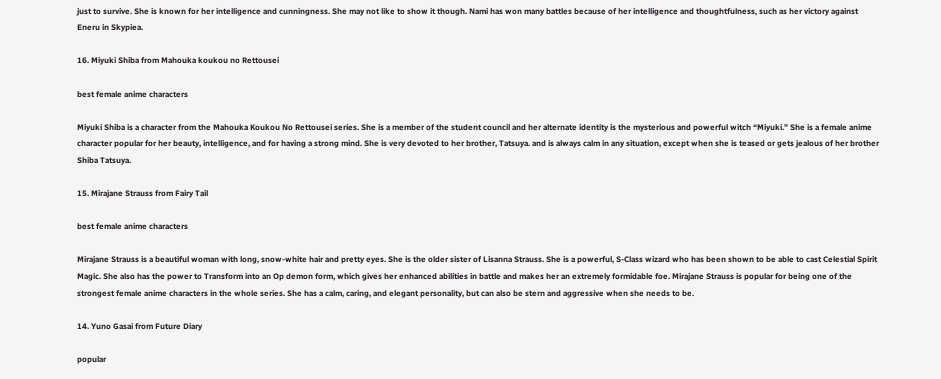just to survive. She is known for her intelligence and cunningness. She may not like to show it though. Nami has won many battles because of her intelligence and thoughtfulness, such as her victory against Eneru in Skypiea.

16. Miyuki Shiba from Mahouka koukou no Rettousei

best female anime characters

Miyuki Shiba is a character from the Mahouka Koukou No Rettousei series. She is a member of the student council and her alternate identity is the mysterious and powerful witch “Miyuki.” She is a female anime character popular for her beauty, intelligence, and for having a strong mind. She is very devoted to her brother, Tatsuya. and is always calm in any situation, except when she is teased or gets jealous of her brother Shiba Tatsuya.

15. Mirajane Strauss from Fairy Tail

best female anime characters

Mirajane Strauss is a beautiful woman with long, snow-white hair and pretty eyes. She is the older sister of Lisanna Strauss. She is a powerful, S-Class wizard who has been shown to be able to cast Celestial Spirit Magic. She also has the power to Transform into an Op demon form, which gives her enhanced abilities in battle and makes her an extremely formidable foe. Mirajane Strauss is popular for being one of the strongest female anime characters in the whole series. She has a calm, caring, and elegant personality, but can also be stern and aggressive when she needs to be.

14. Yuno Gasai from Future Diary

popular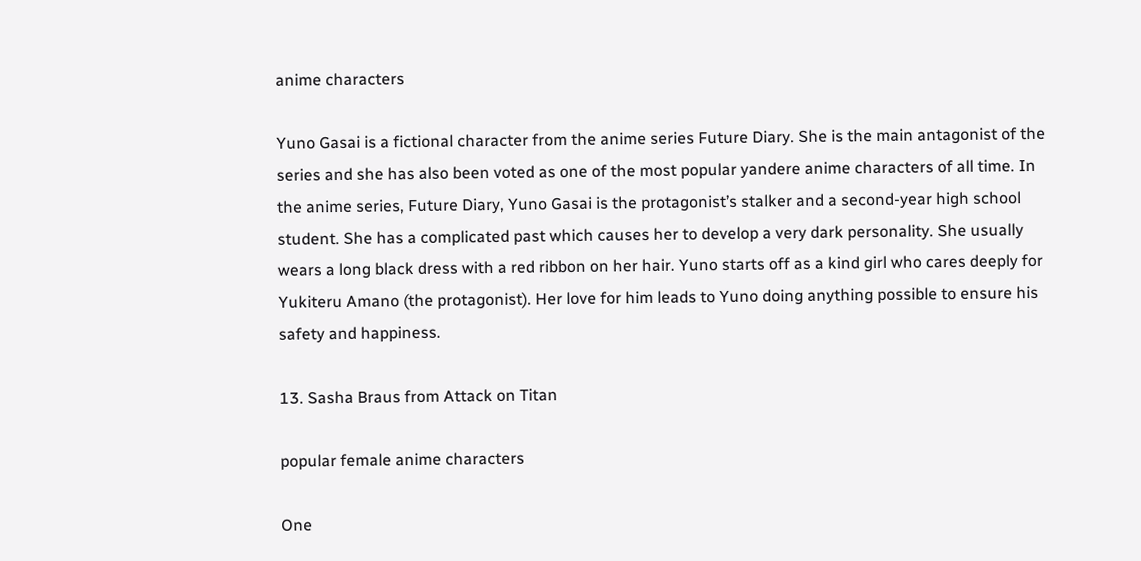anime characters

Yuno Gasai is a fictional character from the anime series Future Diary. She is the main antagonist of the series and she has also been voted as one of the most popular yandere anime characters of all time. In the anime series, Future Diary, Yuno Gasai is the protagonist’s stalker and a second-year high school student. She has a complicated past which causes her to develop a very dark personality. She usually wears a long black dress with a red ribbon on her hair. Yuno starts off as a kind girl who cares deeply for Yukiteru Amano (the protagonist). Her love for him leads to Yuno doing anything possible to ensure his safety and happiness.

13. Sasha Braus from Attack on Titan

popular female anime characters

One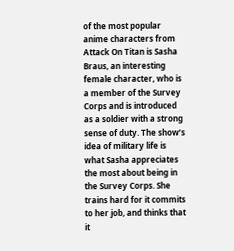of the most popular anime characters from Attack On Titan is Sasha Braus, an interesting female character, who is a member of the Survey Corps and is introduced as a soldier with a strong sense of duty. The show’s idea of military life is what Sasha appreciates the most about being in the Survey Corps. She trains hard for it commits to her job, and thinks that it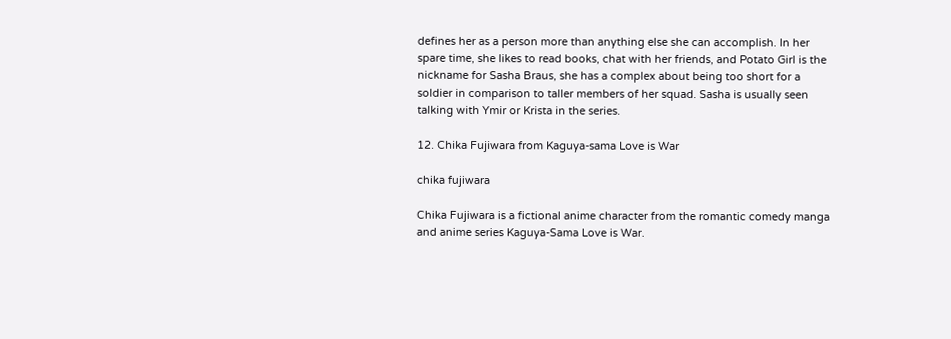defines her as a person more than anything else she can accomplish. In her spare time, she likes to read books, chat with her friends, and Potato Girl is the nickname for Sasha Braus, she has a complex about being too short for a soldier in comparison to taller members of her squad. Sasha is usually seen talking with Ymir or Krista in the series.

12. Chika Fujiwara from Kaguya-sama Love is War

chika fujiwara

Chika Fujiwara is a fictional anime character from the romantic comedy manga and anime series Kaguya-Sama Love is War.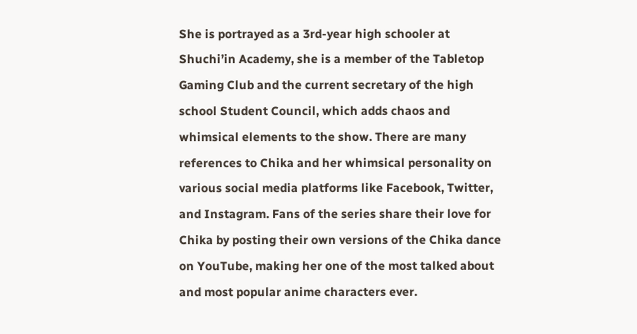She is portrayed as a 3rd-year high schooler at Shuchi’in Academy, she is a member of the Tabletop Gaming Club and the current secretary of the high school Student Council, which adds chaos and whimsical elements to the show. There are many references to Chika and her whimsical personality on various social media platforms like Facebook, Twitter, and Instagram. Fans of the series share their love for Chika by posting their own versions of the Chika dance on YouTube, making her one of the most talked about and most popular anime characters ever.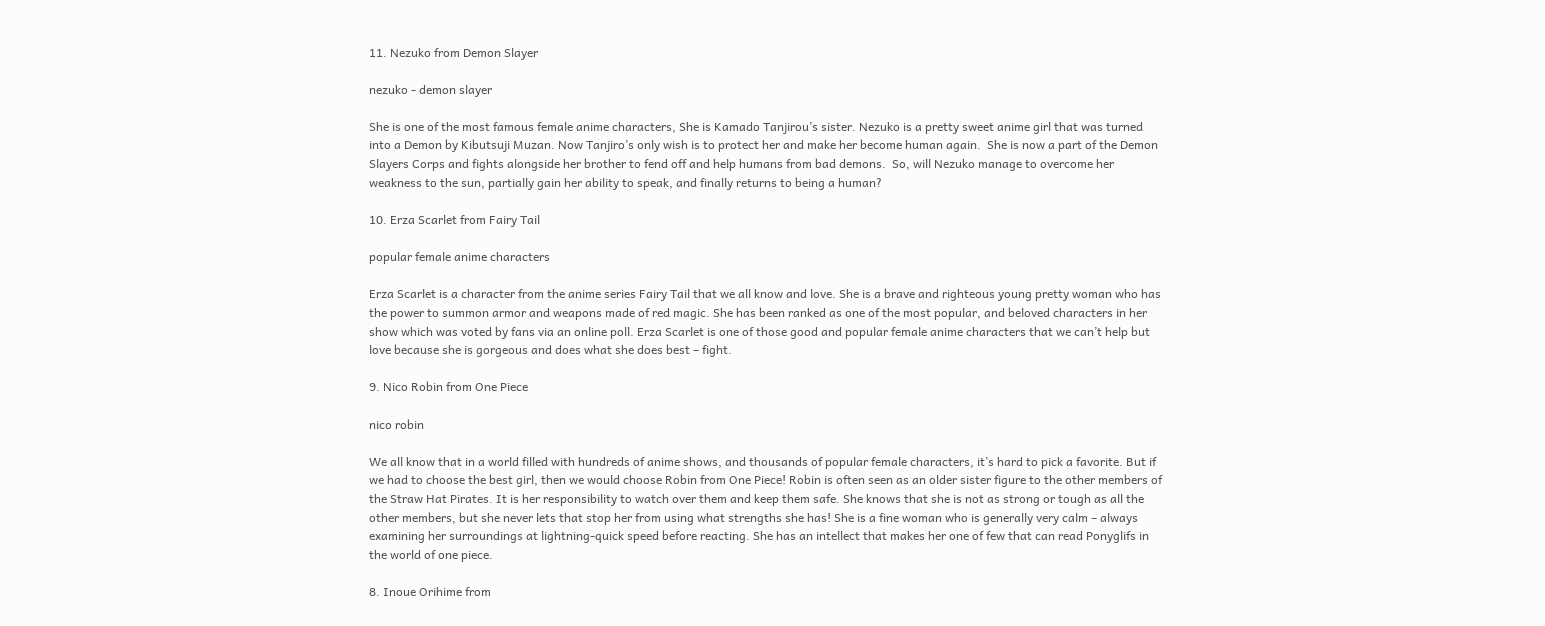11. Nezuko from Demon Slayer

nezuko - demon slayer

She is one of the most famous female anime characters, She is Kamado Tanjirou’s sister. Nezuko is a pretty sweet anime girl that was turned into a Demon by Kibutsuji Muzan. Now Tanjiro’s only wish is to protect her and make her become human again.  She is now a part of the Demon Slayers Corps and fights alongside her brother to fend off and help humans from bad demons.  So, will Nezuko manage to overcome her weakness to the sun, partially gain her ability to speak, and finally returns to being a human?

10. Erza Scarlet from Fairy Tail

popular female anime characters

Erza Scarlet is a character from the anime series Fairy Tail that we all know and love. She is a brave and righteous young pretty woman who has the power to summon armor and weapons made of red magic. She has been ranked as one of the most popular, and beloved characters in her show which was voted by fans via an online poll. Erza Scarlet is one of those good and popular female anime characters that we can’t help but love because she is gorgeous and does what she does best – fight.

9. Nico Robin from One Piece

nico robin

We all know that in a world filled with hundreds of anime shows, and thousands of popular female characters, it’s hard to pick a favorite. But if we had to choose the best girl, then we would choose Robin from One Piece! Robin is often seen as an older sister figure to the other members of the Straw Hat Pirates. It is her responsibility to watch over them and keep them safe. She knows that she is not as strong or tough as all the other members, but she never lets that stop her from using what strengths she has! She is a fine woman who is generally very calm – always examining her surroundings at lightning-quick speed before reacting. She has an intellect that makes her one of few that can read Ponyglifs in the world of one piece.

8. Inoue Orihime from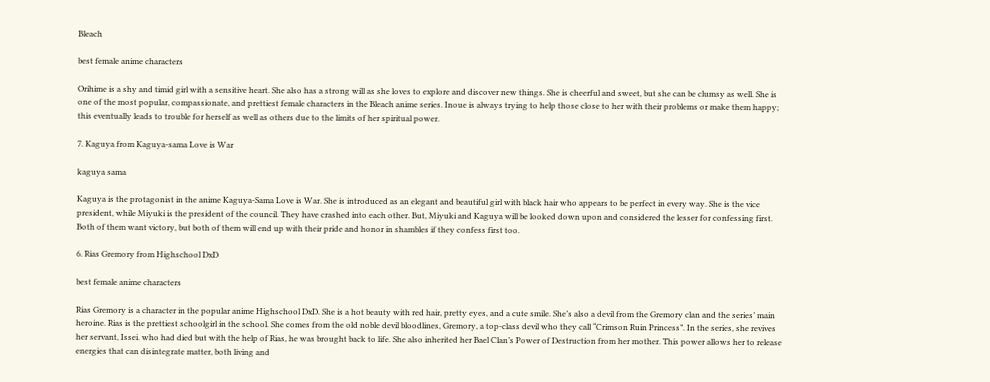Bleach

best female anime characters

Orihime is a shy and timid girl with a sensitive heart. She also has a strong will as she loves to explore and discover new things. She is cheerful and sweet, but she can be clumsy as well. She is one of the most popular, compassionate, and prettiest female characters in the Bleach anime series. Inoue is always trying to help those close to her with their problems or make them happy; this eventually leads to trouble for herself as well as others due to the limits of her spiritual power.

7. Kaguya from Kaguya-sama Love is War

kaguya sama

Kaguya is the protagonist in the anime Kaguya-Sama Love is War. She is introduced as an elegant and beautiful girl with black hair who appears to be perfect in every way. She is the vice president, while Miyuki is the president of the council. They have crashed into each other. But, Miyuki and Kaguya will be looked down upon and considered the lesser for confessing first. Both of them want victory, but both of them will end up with their pride and honor in shambles if they confess first too.

6. Rias Gremory from Highschool DxD

best female anime characters

Rias Gremory is a character in the popular anime Highschool DxD. She is a hot beauty with red hair, pretty eyes, and a cute smile. She’s also a devil from the Gremory clan and the series’ main heroine. Rias is the prettiest schoolgirl in the school. She comes from the old noble devil bloodlines, Gremory, a top-class devil who they call “Crimson Ruin Princess”. In the series, she revives her servant, Issei. who had died but with the help of Rias, he was brought back to life. She also inherited her Bael Clan’s Power of Destruction from her mother. This power allows her to release energies that can disintegrate matter, both living and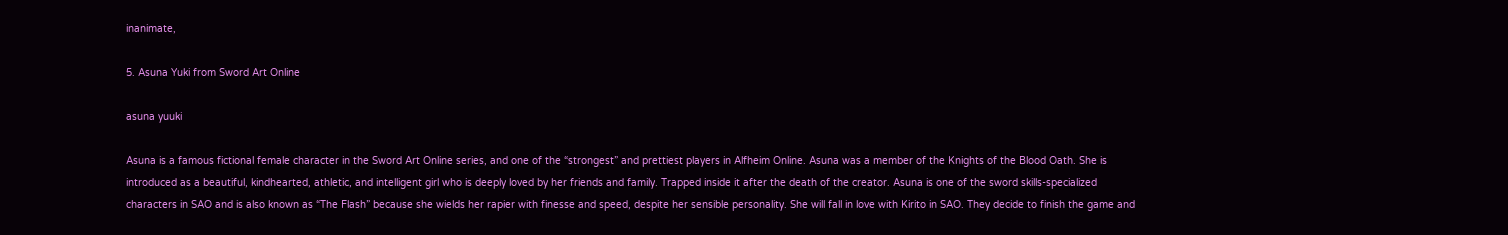inanimate,

5. Asuna Yuki from Sword Art Online

asuna yuuki

Asuna is a famous fictional female character in the Sword Art Online series, and one of the “strongest” and prettiest players in Alfheim Online. Asuna was a member of the Knights of the Blood Oath. She is introduced as a beautiful, kindhearted, athletic, and intelligent girl who is deeply loved by her friends and family. Trapped inside it after the death of the creator. Asuna is one of the sword skills-specialized characters in SAO and is also known as “The Flash” because she wields her rapier with finesse and speed, despite her sensible personality. She will fall in love with Kirito in SAO. They decide to finish the game and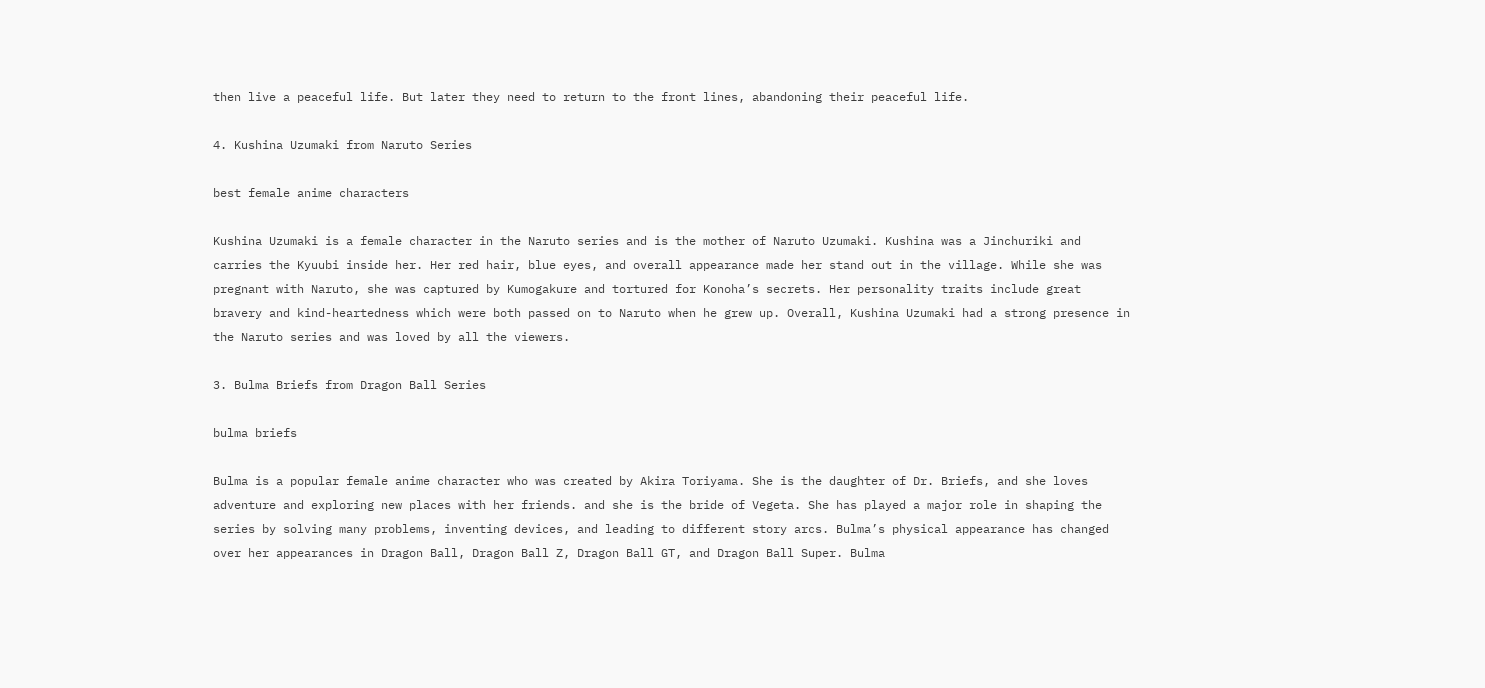then live a peaceful life. But later they need to return to the front lines, abandoning their peaceful life.

4. Kushina Uzumaki from Naruto Series

best female anime characters

Kushina Uzumaki is a female character in the Naruto series and is the mother of Naruto Uzumaki. Kushina was a Jinchuriki and carries the Kyuubi inside her. Her red hair, blue eyes, and overall appearance made her stand out in the village. While she was pregnant with Naruto, she was captured by Kumogakure and tortured for Konoha’s secrets. Her personality traits include great bravery and kind-heartedness which were both passed on to Naruto when he grew up. Overall, Kushina Uzumaki had a strong presence in the Naruto series and was loved by all the viewers.

3. Bulma Briefs from Dragon Ball Series

bulma briefs

Bulma is a popular female anime character who was created by Akira Toriyama. She is the daughter of Dr. Briefs, and she loves adventure and exploring new places with her friends. and she is the bride of Vegeta. She has played a major role in shaping the series by solving many problems, inventing devices, and leading to different story arcs. Bulma’s physical appearance has changed over her appearances in Dragon Ball, Dragon Ball Z, Dragon Ball GT, and Dragon Ball Super. Bulma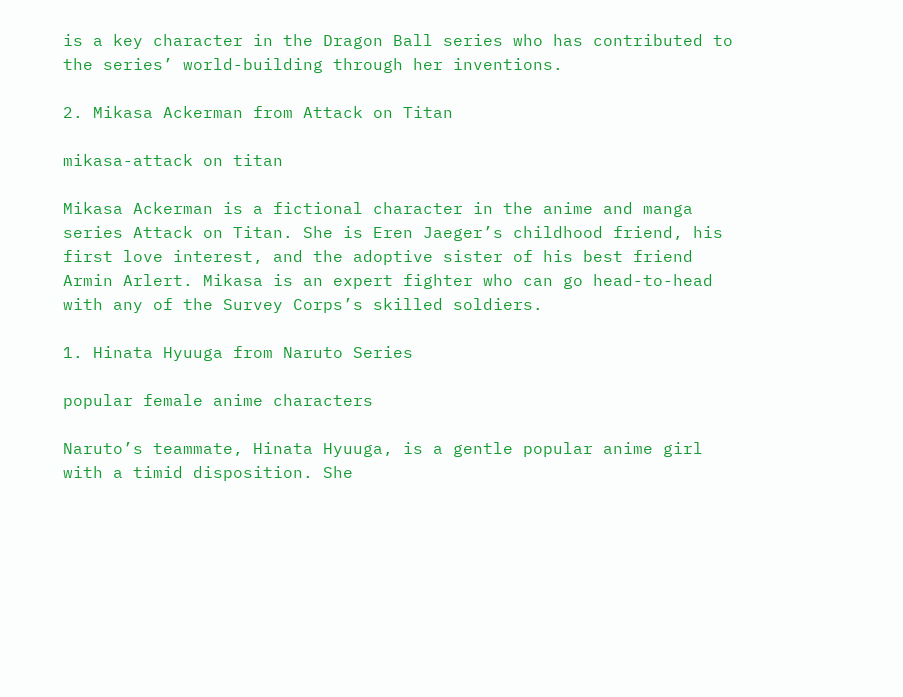is a key character in the Dragon Ball series who has contributed to the series’ world-building through her inventions.

2. Mikasa Ackerman from Attack on Titan

mikasa-attack on titan

Mikasa Ackerman is a fictional character in the anime and manga series Attack on Titan. She is Eren Jaeger’s childhood friend, his first love interest, and the adoptive sister of his best friend Armin Arlert. Mikasa is an expert fighter who can go head-to-head with any of the Survey Corps’s skilled soldiers.

1. Hinata Hyuuga from Naruto Series

popular female anime characters

Naruto’s teammate, Hinata Hyuuga, is a gentle popular anime girl with a timid disposition. She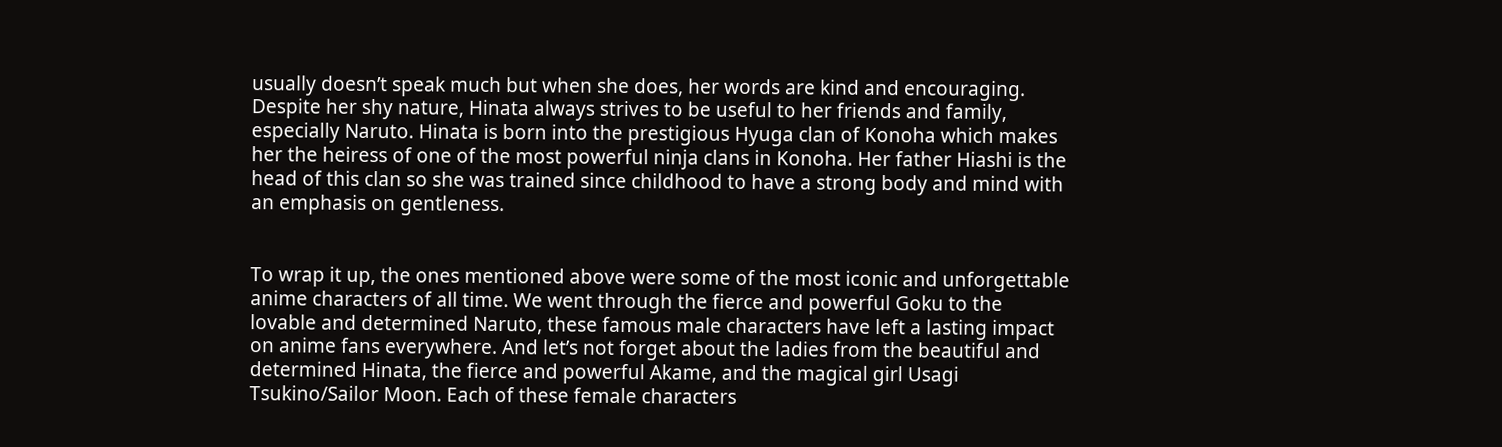usually doesn’t speak much but when she does, her words are kind and encouraging. Despite her shy nature, Hinata always strives to be useful to her friends and family, especially Naruto. Hinata is born into the prestigious Hyuga clan of Konoha which makes her the heiress of one of the most powerful ninja clans in Konoha. Her father Hiashi is the head of this clan so she was trained since childhood to have a strong body and mind with an emphasis on gentleness.


To wrap it up, the ones mentioned above were some of the most iconic and unforgettable anime characters of all time. We went through the fierce and powerful Goku to the lovable and determined Naruto, these famous male characters have left a lasting impact on anime fans everywhere. And let’s not forget about the ladies from the beautiful and determined Hinata, the fierce and powerful Akame, and the magical girl Usagi Tsukino/Sailor Moon. Each of these female characters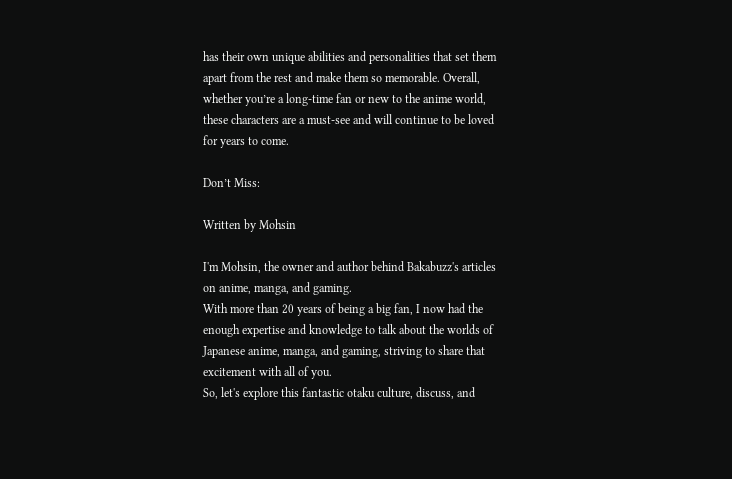has their own unique abilities and personalities that set them apart from the rest and make them so memorable. Overall, whether you’re a long-time fan or new to the anime world, these characters are a must-see and will continue to be loved for years to come.

Don’t Miss:

Written by Mohsin

I'm Mohsin, the owner and author behind Bakabuzz's articles on anime, manga, and gaming.
With more than 20 years of being a big fan, I now had the enough expertise and knowledge to talk about the worlds of Japanese anime, manga, and gaming, striving to share that excitement with all of you.
So, let's explore this fantastic otaku culture, discuss, and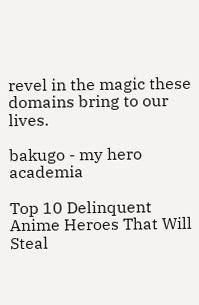revel in the magic these domains bring to our lives.

bakugo - my hero academia

Top 10 Delinquent Anime Heroes That Will Steal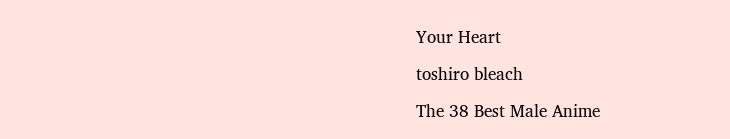Your Heart

toshiro bleach

The 38 Best Male Anime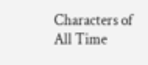Characters of All Time